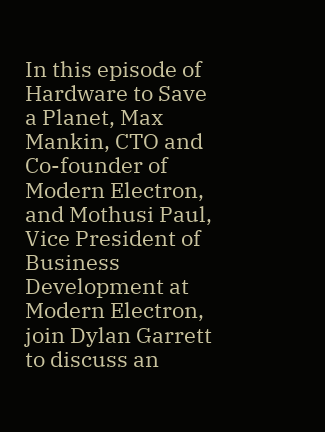In this episode of Hardware to Save a Planet, Max Mankin, CTO and Co-founder of Modern Electron, and Mothusi Paul, Vice President of Business Development at Modern Electron, join Dylan Garrett to discuss an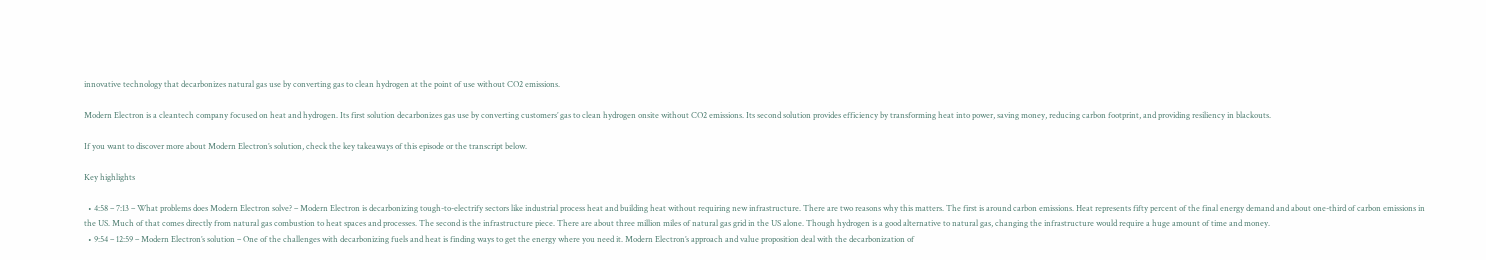innovative technology that decarbonizes natural gas use by converting gas to clean hydrogen at the point of use without CO2 emissions.

Modern Electron is a cleantech company focused on heat and hydrogen. Its first solution decarbonizes gas use by converting customers’ gas to clean hydrogen onsite without CO2 emissions. Its second solution provides efficiency by transforming heat into power, saving money, reducing carbon footprint, and providing resiliency in blackouts.

If you want to discover more about Modern Electron’s solution, check the key takeaways of this episode or the transcript below.

Key highlights

  • 4:58 – 7:13 – What problems does Modern Electron solve? – Modern Electron is decarbonizing tough-to-electrify sectors like industrial process heat and building heat without requiring new infrastructure. There are two reasons why this matters. The first is around carbon emissions. Heat represents fifty percent of the final energy demand and about one-third of carbon emissions in the US. Much of that comes directly from natural gas combustion to heat spaces and processes. The second is the infrastructure piece. There are about three million miles of natural gas grid in the US alone. Though hydrogen is a good alternative to natural gas, changing the infrastructure would require a huge amount of time and money.
  • 9:54 – 12:59 – Modern Electron’s solution – One of the challenges with decarbonizing fuels and heat is finding ways to get the energy where you need it. Modern Electron’s approach and value proposition deal with the decarbonization of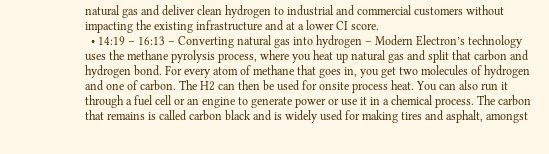natural gas and deliver clean hydrogen to industrial and commercial customers without impacting the existing infrastructure and at a lower CI score.
  • 14:19 – 16:13 – Converting natural gas into hydrogen – Modern Electron’s technology uses the methane pyrolysis process, where you heat up natural gas and split that carbon and hydrogen bond. For every atom of methane that goes in, you get two molecules of hydrogen and one of carbon. The H2 can then be used for onsite process heat. You can also run it through a fuel cell or an engine to generate power or use it in a chemical process. The carbon that remains is called carbon black and is widely used for making tires and asphalt, amongst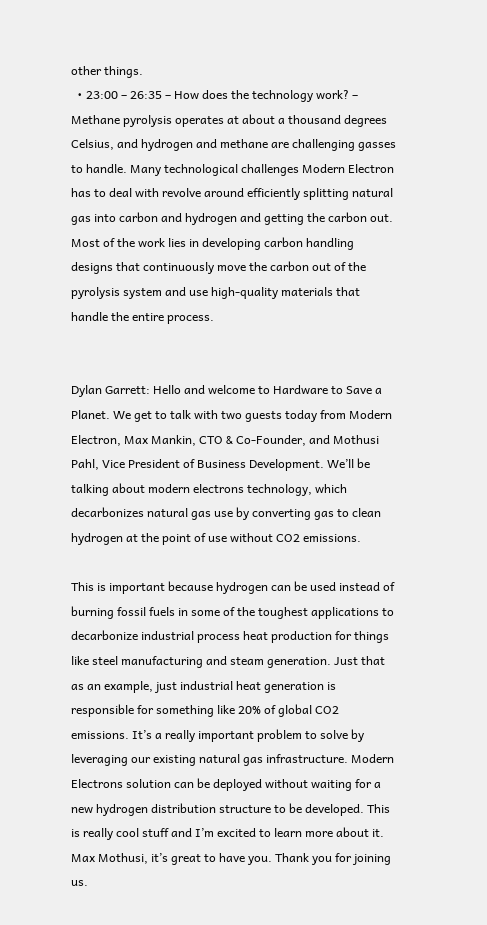other things.
  • 23:00 – 26:35 – How does the technology work? – Methane pyrolysis operates at about a thousand degrees Celsius, and hydrogen and methane are challenging gasses to handle. Many technological challenges Modern Electron has to deal with revolve around efficiently splitting natural gas into carbon and hydrogen and getting the carbon out. Most of the work lies in developing carbon handling designs that continuously move the carbon out of the pyrolysis system and use high-quality materials that handle the entire process.


Dylan Garrett: Hello and welcome to Hardware to Save a Planet. We get to talk with two guests today from Modern Electron, Max Mankin, CTO & Co-Founder, and Mothusi Pahl, Vice President of Business Development. We’ll be talking about modern electrons technology, which decarbonizes natural gas use by converting gas to clean hydrogen at the point of use without CO2 emissions.

This is important because hydrogen can be used instead of burning fossil fuels in some of the toughest applications to decarbonize industrial process heat production for things like steel manufacturing and steam generation. Just that as an example, just industrial heat generation is responsible for something like 20% of global CO2 emissions. It’s a really important problem to solve by leveraging our existing natural gas infrastructure. Modern Electrons solution can be deployed without waiting for a new hydrogen distribution structure to be developed. This is really cool stuff and I’m excited to learn more about it. Max Mothusi, it’s great to have you. Thank you for joining us.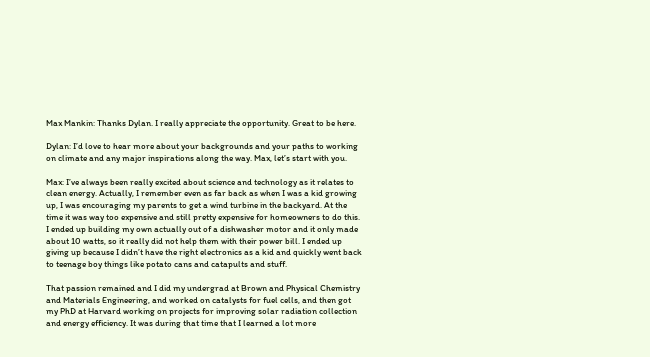Max Mankin: Thanks Dylan. I really appreciate the opportunity. Great to be here.

Dylan: I’d love to hear more about your backgrounds and your paths to working on climate and any major inspirations along the way. Max, let’s start with you.

Max: I’ve always been really excited about science and technology as it relates to clean energy. Actually, I remember even as far back as when I was a kid growing up, I was encouraging my parents to get a wind turbine in the backyard. At the time it was way too expensive and still pretty expensive for homeowners to do this. I ended up building my own actually out of a dishwasher motor and it only made about 10 watts, so it really did not help them with their power bill. I ended up giving up because I didn’t have the right electronics as a kid and quickly went back to teenage boy things like potato cans and catapults and stuff.

That passion remained and I did my undergrad at Brown and Physical Chemistry and Materials Engineering, and worked on catalysts for fuel cells, and then got my PhD at Harvard working on projects for improving solar radiation collection and energy efficiency. It was during that time that I learned a lot more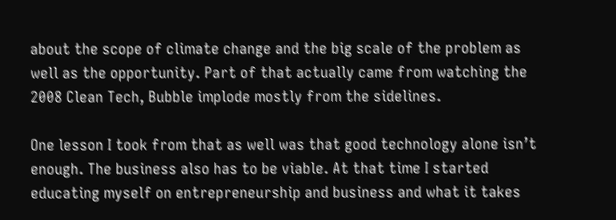about the scope of climate change and the big scale of the problem as well as the opportunity. Part of that actually came from watching the 2008 Clean Tech, Bubble implode mostly from the sidelines.

One lesson I took from that as well was that good technology alone isn’t enough. The business also has to be viable. At that time I started educating myself on entrepreneurship and business and what it takes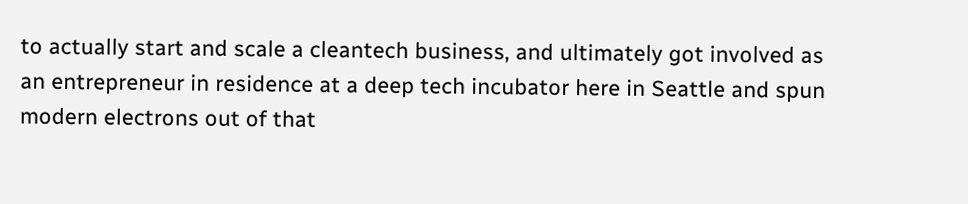to actually start and scale a cleantech business, and ultimately got involved as an entrepreneur in residence at a deep tech incubator here in Seattle and spun modern electrons out of that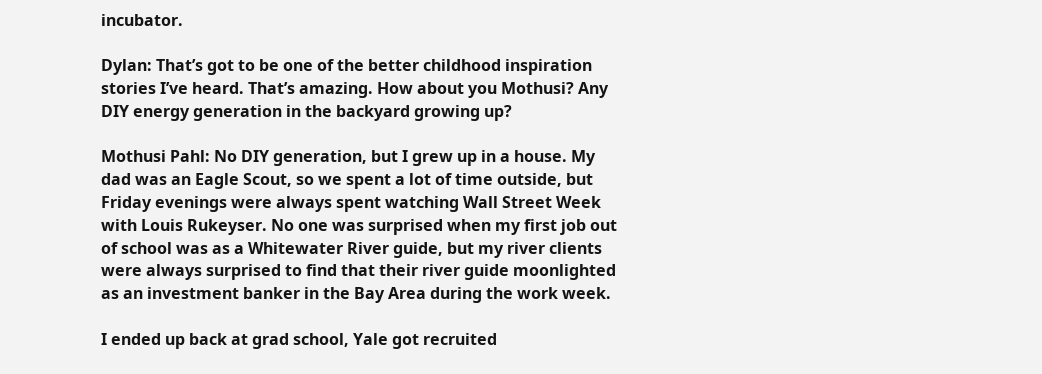incubator.

Dylan: That’s got to be one of the better childhood inspiration stories I’ve heard. That’s amazing. How about you Mothusi? Any DIY energy generation in the backyard growing up?

Mothusi Pahl: No DIY generation, but I grew up in a house. My dad was an Eagle Scout, so we spent a lot of time outside, but Friday evenings were always spent watching Wall Street Week with Louis Rukeyser. No one was surprised when my first job out of school was as a Whitewater River guide, but my river clients were always surprised to find that their river guide moonlighted as an investment banker in the Bay Area during the work week.

I ended up back at grad school, Yale got recruited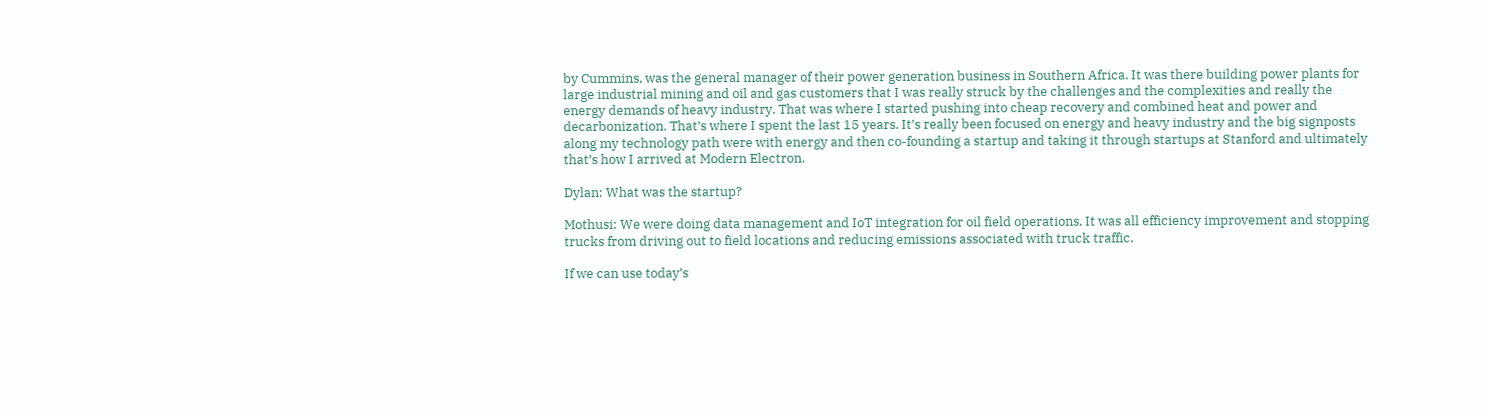by Cummins, was the general manager of their power generation business in Southern Africa. It was there building power plants for large industrial mining and oil and gas customers that I was really struck by the challenges and the complexities and really the energy demands of heavy industry. That was where I started pushing into cheap recovery and combined heat and power and decarbonization. That’s where I spent the last 15 years. It’s really been focused on energy and heavy industry and the big signposts along my technology path were with energy and then co-founding a startup and taking it through startups at Stanford and ultimately that’s how I arrived at Modern Electron.

Dylan: What was the startup?

Mothusi: We were doing data management and IoT integration for oil field operations. It was all efficiency improvement and stopping trucks from driving out to field locations and reducing emissions associated with truck traffic.

If we can use today’s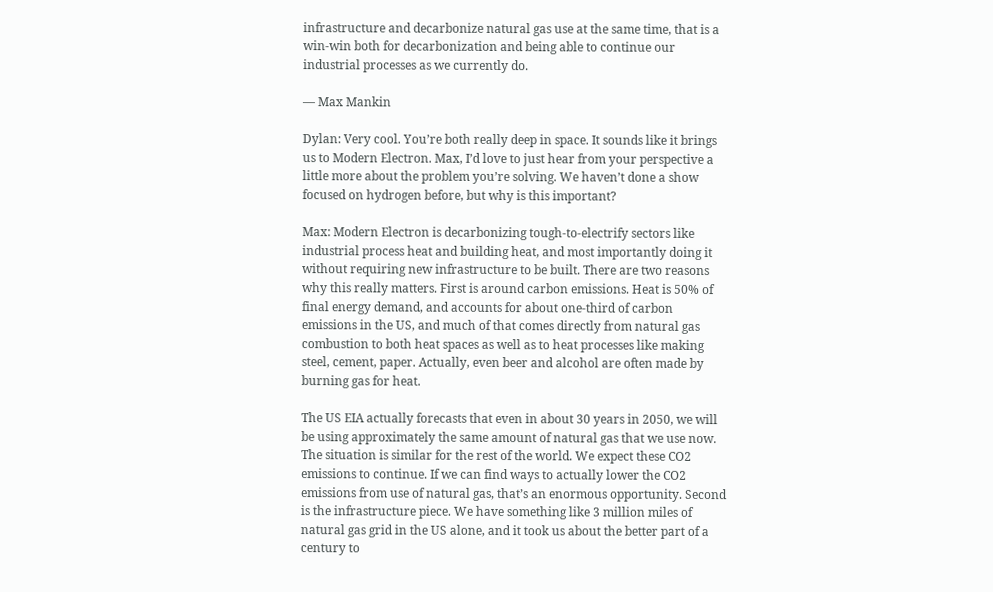infrastructure and decarbonize natural gas use at the same time, that is a win-win both for decarbonization and being able to continue our industrial processes as we currently do.

— Max Mankin

Dylan: Very cool. You’re both really deep in space. It sounds like it brings us to Modern Electron. Max, I’d love to just hear from your perspective a little more about the problem you’re solving. We haven’t done a show focused on hydrogen before, but why is this important?

Max: Modern Electron is decarbonizing tough-to-electrify sectors like industrial process heat and building heat, and most importantly doing it without requiring new infrastructure to be built. There are two reasons why this really matters. First is around carbon emissions. Heat is 50% of final energy demand, and accounts for about one-third of carbon emissions in the US, and much of that comes directly from natural gas combustion to both heat spaces as well as to heat processes like making steel, cement, paper. Actually, even beer and alcohol are often made by burning gas for heat.

The US EIA actually forecasts that even in about 30 years in 2050, we will be using approximately the same amount of natural gas that we use now. The situation is similar for the rest of the world. We expect these CO2 emissions to continue. If we can find ways to actually lower the CO2 emissions from use of natural gas, that’s an enormous opportunity. Second is the infrastructure piece. We have something like 3 million miles of natural gas grid in the US alone, and it took us about the better part of a century to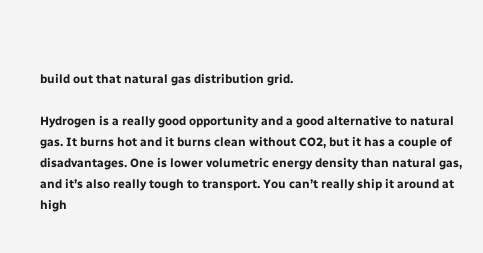build out that natural gas distribution grid.

Hydrogen is a really good opportunity and a good alternative to natural gas. It burns hot and it burns clean without CO2, but it has a couple of disadvantages. One is lower volumetric energy density than natural gas, and it’s also really tough to transport. You can’t really ship it around at high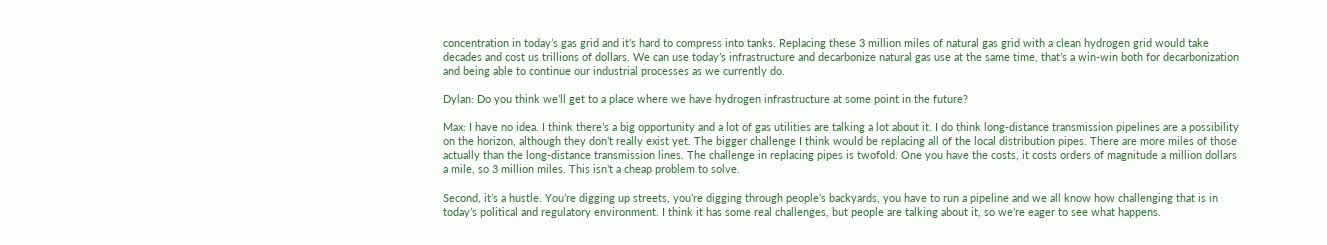concentration in today’s gas grid and it’s hard to compress into tanks. Replacing these 3 million miles of natural gas grid with a clean hydrogen grid would take decades and cost us trillions of dollars. We can use today’s infrastructure and decarbonize natural gas use at the same time, that’s a win-win both for decarbonization and being able to continue our industrial processes as we currently do.

Dylan: Do you think we’ll get to a place where we have hydrogen infrastructure at some point in the future?

Max: I have no idea. I think there’s a big opportunity and a lot of gas utilities are talking a lot about it. I do think long-distance transmission pipelines are a possibility on the horizon, although they don’t really exist yet. The bigger challenge I think would be replacing all of the local distribution pipes. There are more miles of those actually than the long-distance transmission lines. The challenge in replacing pipes is twofold. One you have the costs, it costs orders of magnitude a million dollars a mile, so 3 million miles. This isn’t a cheap problem to solve.

Second, it’s a hustle. You’re digging up streets, you’re digging through people’s backyards, you have to run a pipeline and we all know how challenging that is in today’s political and regulatory environment. I think it has some real challenges, but people are talking about it, so we’re eager to see what happens.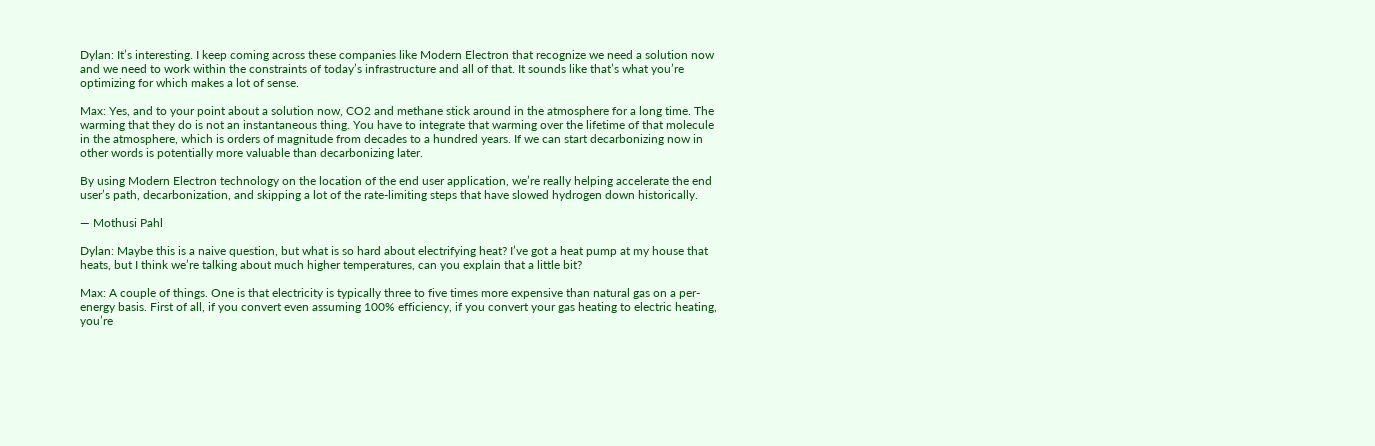Dylan: It’s interesting. I keep coming across these companies like Modern Electron that recognize we need a solution now and we need to work within the constraints of today’s infrastructure and all of that. It sounds like that’s what you’re optimizing for which makes a lot of sense.

Max: Yes, and to your point about a solution now, CO2 and methane stick around in the atmosphere for a long time. The warming that they do is not an instantaneous thing. You have to integrate that warming over the lifetime of that molecule in the atmosphere, which is orders of magnitude from decades to a hundred years. If we can start decarbonizing now in other words is potentially more valuable than decarbonizing later.

By using Modern Electron technology on the location of the end user application, we’re really helping accelerate the end user’s path, decarbonization, and skipping a lot of the rate-limiting steps that have slowed hydrogen down historically.

— Mothusi Pahl

Dylan: Maybe this is a naive question, but what is so hard about electrifying heat? I’ve got a heat pump at my house that heats, but I think we’re talking about much higher temperatures, can you explain that a little bit?

Max: A couple of things. One is that electricity is typically three to five times more expensive than natural gas on a per-energy basis. First of all, if you convert even assuming 100% efficiency, if you convert your gas heating to electric heating, you’re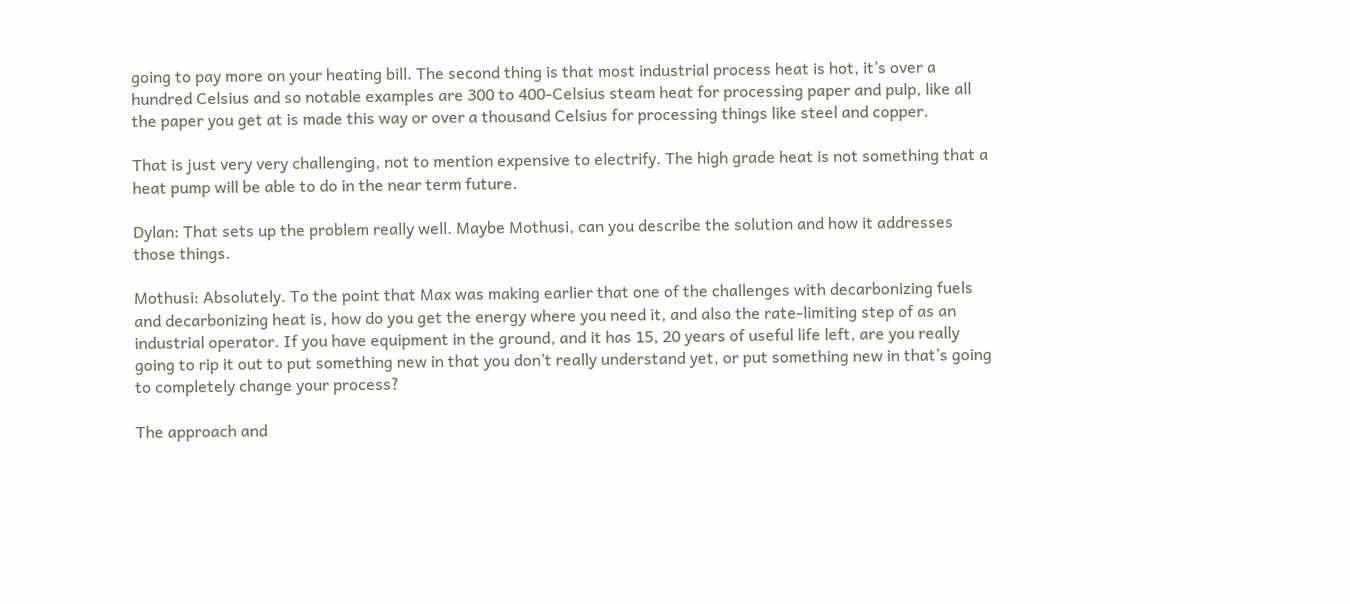going to pay more on your heating bill. The second thing is that most industrial process heat is hot, it’s over a hundred Celsius and so notable examples are 300 to 400-Celsius steam heat for processing paper and pulp, like all the paper you get at is made this way or over a thousand Celsius for processing things like steel and copper.

That is just very very challenging, not to mention expensive to electrify. The high grade heat is not something that a heat pump will be able to do in the near term future.

Dylan: That sets up the problem really well. Maybe Mothusi, can you describe the solution and how it addresses those things.

Mothusi: Absolutely. To the point that Max was making earlier that one of the challenges with decarbonizing fuels and decarbonizing heat is, how do you get the energy where you need it, and also the rate-limiting step of as an industrial operator. If you have equipment in the ground, and it has 15, 20 years of useful life left, are you really going to rip it out to put something new in that you don’t really understand yet, or put something new in that’s going to completely change your process?

The approach and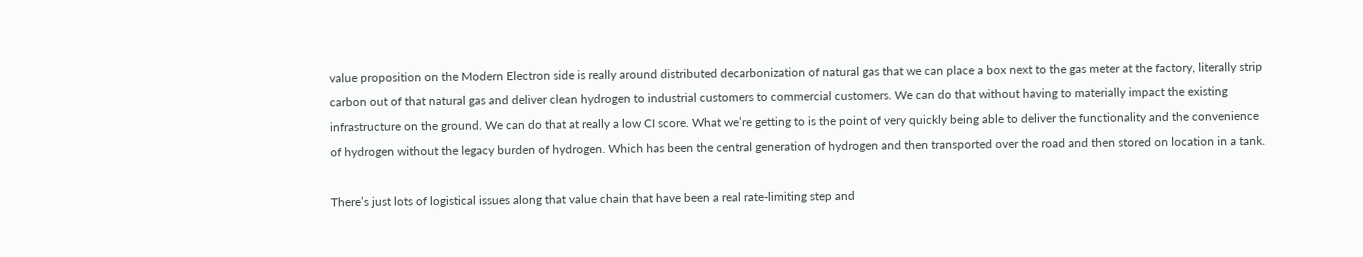value proposition on the Modern Electron side is really around distributed decarbonization of natural gas that we can place a box next to the gas meter at the factory, literally strip carbon out of that natural gas and deliver clean hydrogen to industrial customers to commercial customers. We can do that without having to materially impact the existing infrastructure on the ground. We can do that at really a low CI score. What we’re getting to is the point of very quickly being able to deliver the functionality and the convenience of hydrogen without the legacy burden of hydrogen. Which has been the central generation of hydrogen and then transported over the road and then stored on location in a tank.

There’s just lots of logistical issues along that value chain that have been a real rate-limiting step and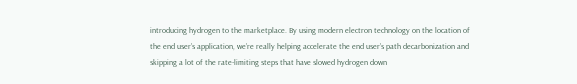introducing hydrogen to the marketplace. By using modern electron technology on the location of the end user’s application, we’re really helping accelerate the end user’s path decarbonization and skipping a lot of the rate-limiting steps that have slowed hydrogen down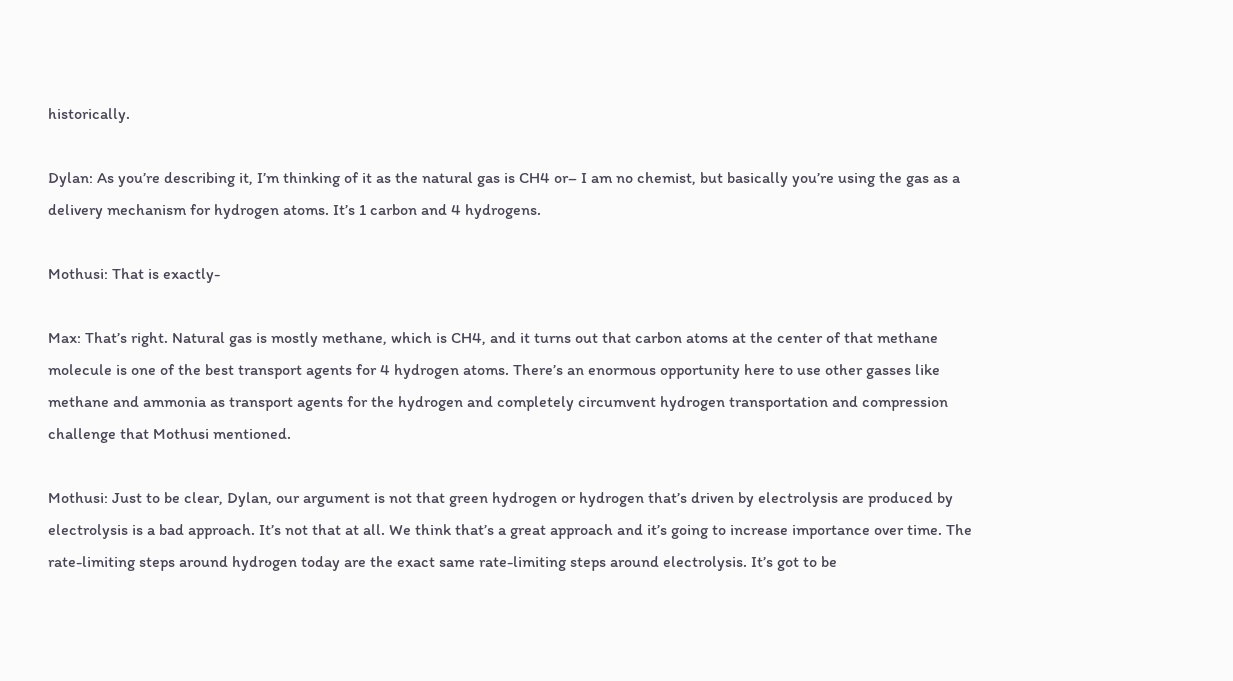historically.

Dylan: As you’re describing it, I’m thinking of it as the natural gas is CH4 or– I am no chemist, but basically you’re using the gas as a delivery mechanism for hydrogen atoms. It’s 1 carbon and 4 hydrogens.

Mothusi: That is exactly-

Max: That’s right. Natural gas is mostly methane, which is CH4, and it turns out that carbon atoms at the center of that methane molecule is one of the best transport agents for 4 hydrogen atoms. There’s an enormous opportunity here to use other gasses like methane and ammonia as transport agents for the hydrogen and completely circumvent hydrogen transportation and compression challenge that Mothusi mentioned.

Mothusi: Just to be clear, Dylan, our argument is not that green hydrogen or hydrogen that’s driven by electrolysis are produced by electrolysis is a bad approach. It’s not that at all. We think that’s a great approach and it’s going to increase importance over time. The rate-limiting steps around hydrogen today are the exact same rate-limiting steps around electrolysis. It’s got to be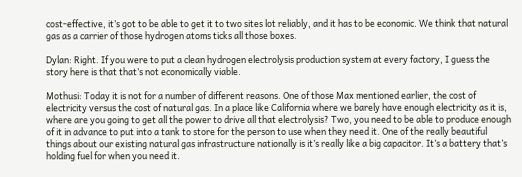cost-effective, it’s got to be able to get it to two sites lot reliably, and it has to be economic. We think that natural gas as a carrier of those hydrogen atoms ticks all those boxes.

Dylan: Right. If you were to put a clean hydrogen electrolysis production system at every factory, I guess the story here is that that’s not economically viable.

Mothusi: Today it is not for a number of different reasons. One of those Max mentioned earlier, the cost of electricity versus the cost of natural gas. In a place like California where we barely have enough electricity as it is, where are you going to get all the power to drive all that electrolysis? Two, you need to be able to produce enough of it in advance to put into a tank to store for the person to use when they need it. One of the really beautiful things about our existing natural gas infrastructure nationally is it’s really like a big capacitor. It’s a battery that’s holding fuel for when you need it.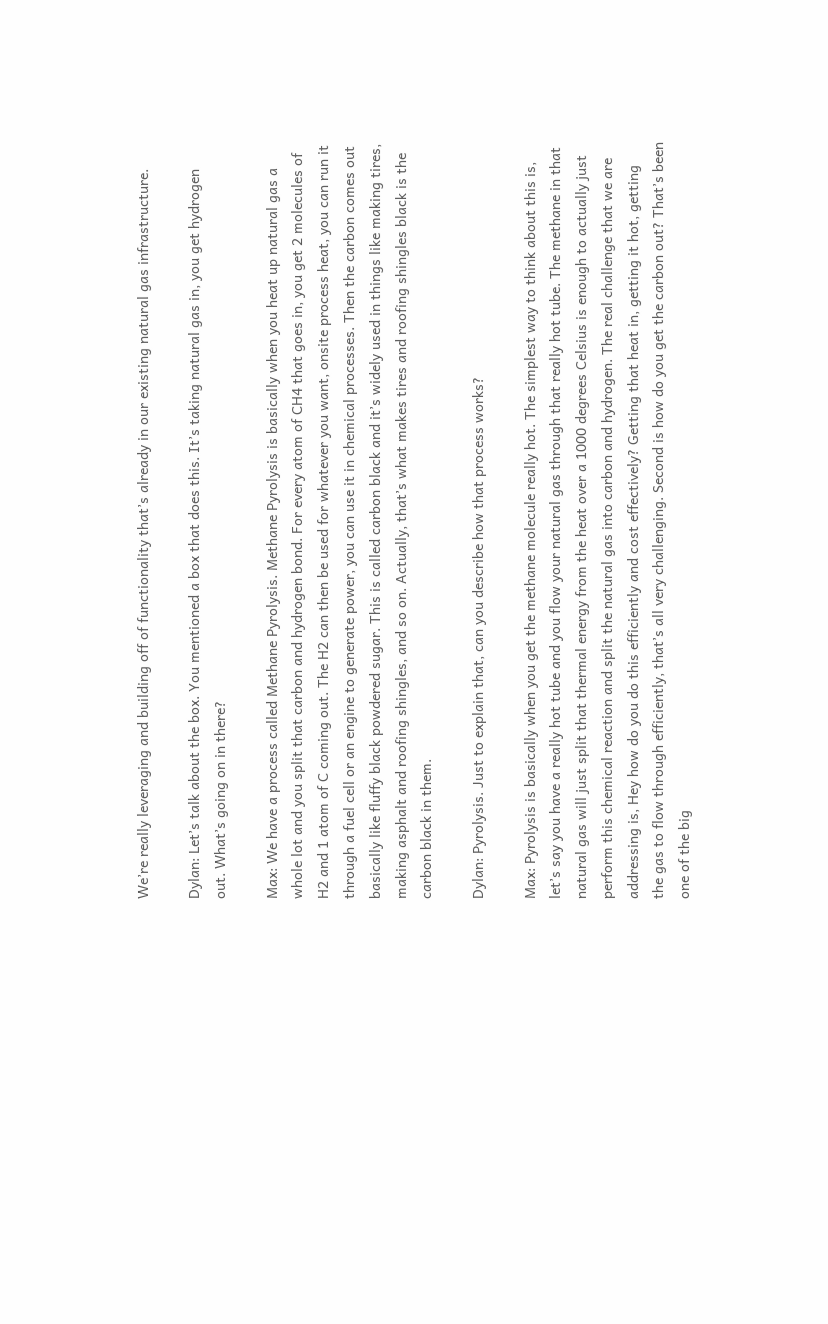We’re really leveraging and building off of functionality that’s already in our existing natural gas infrastructure.

Dylan: Let’s talk about the box. You mentioned a box that does this. It’s taking natural gas in, you get hydrogen out. What’s going on in there?

Max: We have a process called Methane Pyrolysis. Methane Pyrolysis is basically when you heat up natural gas a whole lot and you split that carbon and hydrogen bond. For every atom of CH4 that goes in, you get 2 molecules of H2 and 1 atom of C coming out. The H2 can then be used for whatever you want, onsite process heat, you can run it through a fuel cell or an engine to generate power, you can use it in chemical processes. Then the carbon comes out basically like fluffy black powdered sugar. This is called carbon black and it’s widely used in things like making tires, making asphalt and roofing shingles, and so on. Actually, that’s what makes tires and roofing shingles black is the carbon black in them.

Dylan: Pyrolysis. Just to explain that, can you describe how that process works?

Max: Pyrolysis is basically when you get the methane molecule really hot. The simplest way to think about this is, let’s say you have a really hot tube and you flow your natural gas through that really hot tube. The methane in that natural gas will just split that thermal energy from the heat over a 1000 degrees Celsius is enough to actually just perform this chemical reaction and split the natural gas into carbon and hydrogen. The real challenge that we are addressing is, Hey how do you do this efficiently and cost effectively? Getting that heat in, getting it hot, getting the gas to flow through efficiently, that’s all very challenging. Second is how do you get the carbon out? That’s been one of the big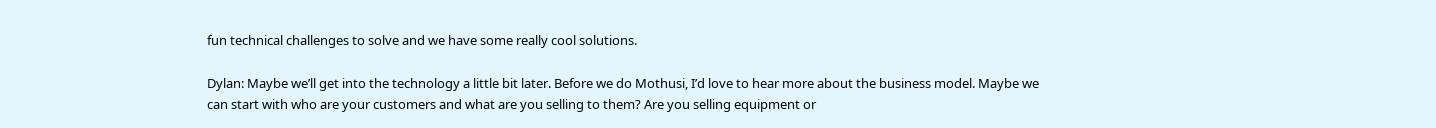fun technical challenges to solve and we have some really cool solutions.

Dylan: Maybe we’ll get into the technology a little bit later. Before we do Mothusi, I’d love to hear more about the business model. Maybe we can start with who are your customers and what are you selling to them? Are you selling equipment or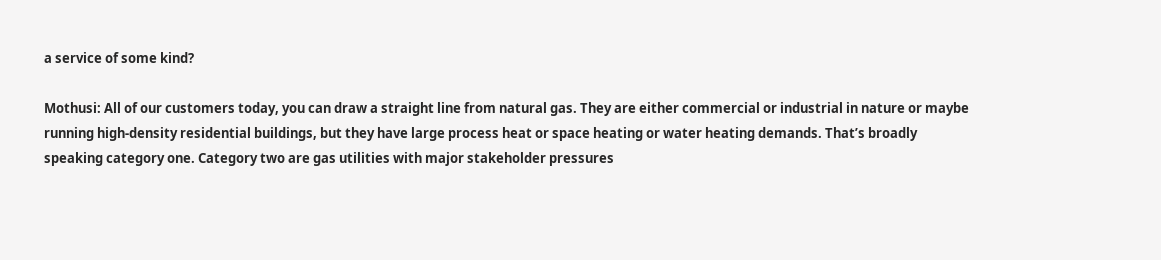a service of some kind?

Mothusi: All of our customers today, you can draw a straight line from natural gas. They are either commercial or industrial in nature or maybe running high-density residential buildings, but they have large process heat or space heating or water heating demands. That’s broadly speaking category one. Category two are gas utilities with major stakeholder pressures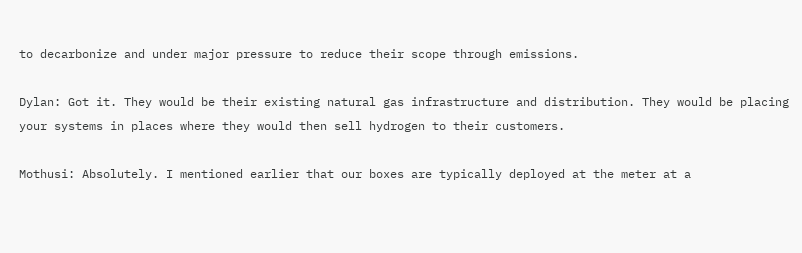to decarbonize and under major pressure to reduce their scope through emissions.

Dylan: Got it. They would be their existing natural gas infrastructure and distribution. They would be placing your systems in places where they would then sell hydrogen to their customers.

Mothusi: Absolutely. I mentioned earlier that our boxes are typically deployed at the meter at a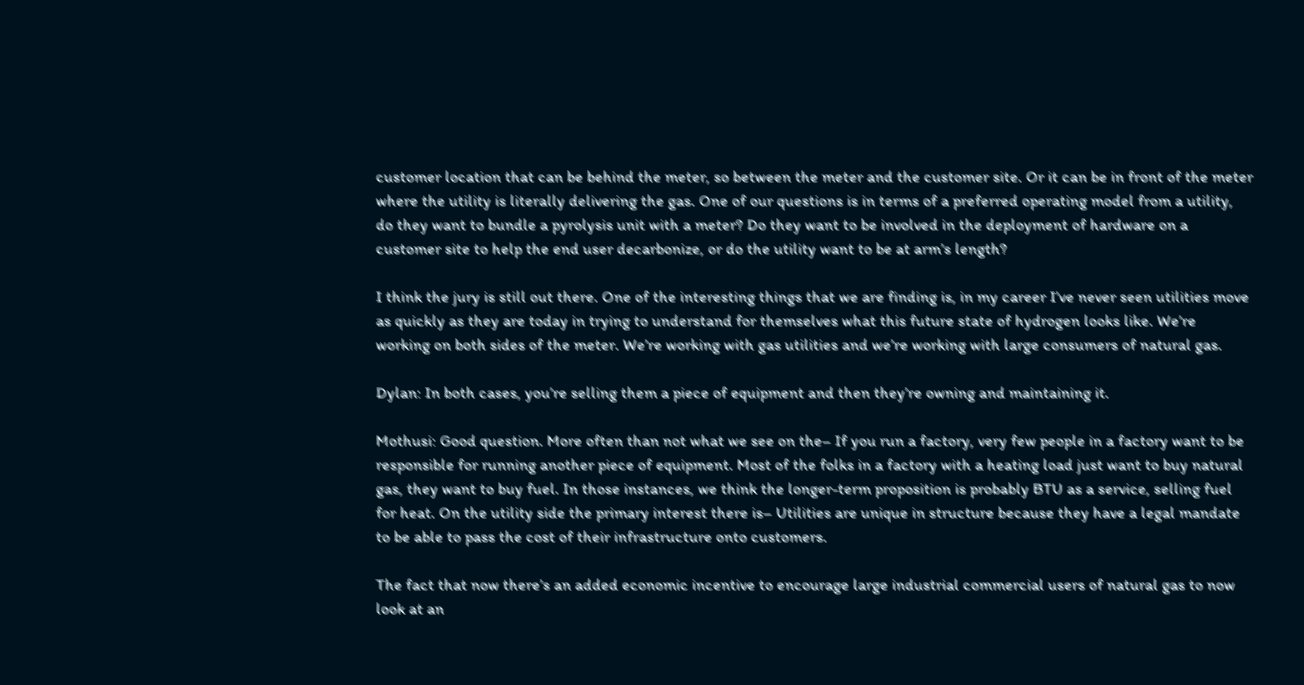customer location that can be behind the meter, so between the meter and the customer site. Or it can be in front of the meter where the utility is literally delivering the gas. One of our questions is in terms of a preferred operating model from a utility, do they want to bundle a pyrolysis unit with a meter? Do they want to be involved in the deployment of hardware on a customer site to help the end user decarbonize, or do the utility want to be at arm’s length?

I think the jury is still out there. One of the interesting things that we are finding is, in my career I’ve never seen utilities move as quickly as they are today in trying to understand for themselves what this future state of hydrogen looks like. We’re working on both sides of the meter. We’re working with gas utilities and we’re working with large consumers of natural gas.

Dylan: In both cases, you’re selling them a piece of equipment and then they’re owning and maintaining it.

Mothusi: Good question. More often than not what we see on the– If you run a factory, very few people in a factory want to be responsible for running another piece of equipment. Most of the folks in a factory with a heating load just want to buy natural gas, they want to buy fuel. In those instances, we think the longer-term proposition is probably BTU as a service, selling fuel for heat. On the utility side the primary interest there is– Utilities are unique in structure because they have a legal mandate to be able to pass the cost of their infrastructure onto customers.

The fact that now there’s an added economic incentive to encourage large industrial commercial users of natural gas to now look at an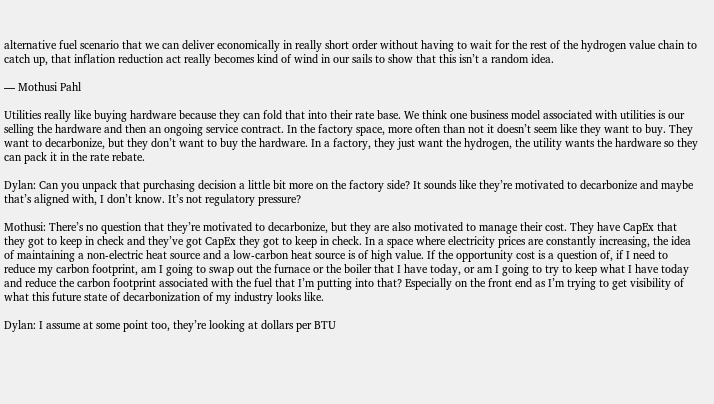alternative fuel scenario that we can deliver economically in really short order without having to wait for the rest of the hydrogen value chain to catch up, that inflation reduction act really becomes kind of wind in our sails to show that this isn’t a random idea.

— Mothusi Pahl

Utilities really like buying hardware because they can fold that into their rate base. We think one business model associated with utilities is our selling the hardware and then an ongoing service contract. In the factory space, more often than not it doesn’t seem like they want to buy. They want to decarbonize, but they don’t want to buy the hardware. In a factory, they just want the hydrogen, the utility wants the hardware so they can pack it in the rate rebate.

Dylan: Can you unpack that purchasing decision a little bit more on the factory side? It sounds like they’re motivated to decarbonize and maybe that’s aligned with, I don’t know. It’s not regulatory pressure?

Mothusi: There’s no question that they’re motivated to decarbonize, but they are also motivated to manage their cost. They have CapEx that they got to keep in check and they’ve got CapEx they got to keep in check. In a space where electricity prices are constantly increasing, the idea of maintaining a non-electric heat source and a low-carbon heat source is of high value. If the opportunity cost is a question of, if I need to reduce my carbon footprint, am I going to swap out the furnace or the boiler that I have today, or am I going to try to keep what I have today and reduce the carbon footprint associated with the fuel that I’m putting into that? Especially on the front end as I’m trying to get visibility of what this future state of decarbonization of my industry looks like.

Dylan: I assume at some point too, they’re looking at dollars per BTU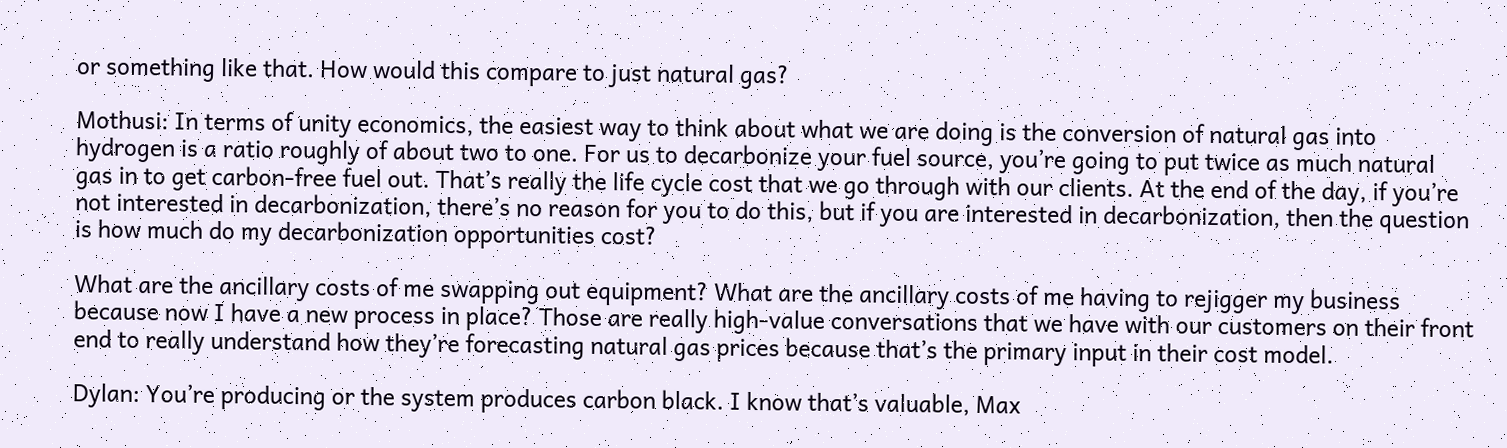or something like that. How would this compare to just natural gas?

Mothusi: In terms of unity economics, the easiest way to think about what we are doing is the conversion of natural gas into hydrogen is a ratio roughly of about two to one. For us to decarbonize your fuel source, you’re going to put twice as much natural gas in to get carbon-free fuel out. That’s really the life cycle cost that we go through with our clients. At the end of the day, if you’re not interested in decarbonization, there’s no reason for you to do this, but if you are interested in decarbonization, then the question is how much do my decarbonization opportunities cost?

What are the ancillary costs of me swapping out equipment? What are the ancillary costs of me having to rejigger my business because now I have a new process in place? Those are really high-value conversations that we have with our customers on their front end to really understand how they’re forecasting natural gas prices because that’s the primary input in their cost model.

Dylan: You’re producing or the system produces carbon black. I know that’s valuable, Max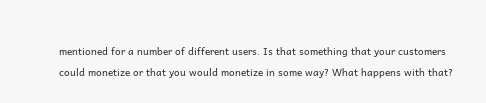mentioned for a number of different users. Is that something that your customers could monetize or that you would monetize in some way? What happens with that?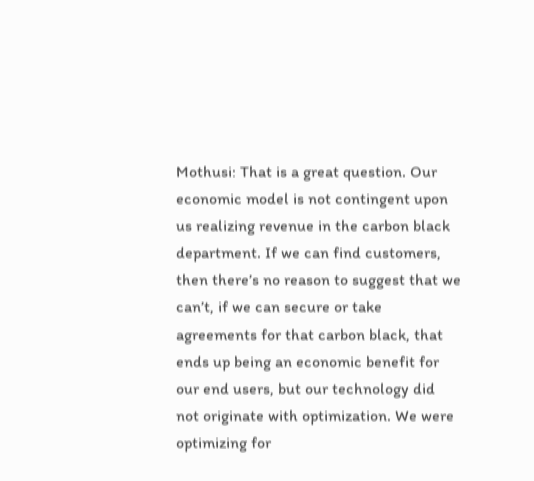Mothusi: That is a great question. Our economic model is not contingent upon us realizing revenue in the carbon black department. If we can find customers, then there’s no reason to suggest that we can’t, if we can secure or take agreements for that carbon black, that ends up being an economic benefit for our end users, but our technology did not originate with optimization. We were optimizing for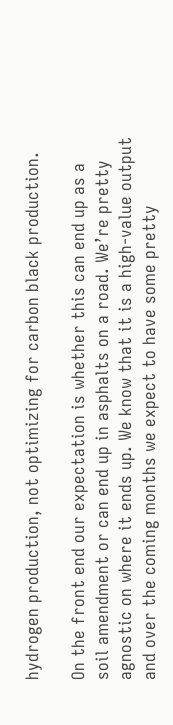hydrogen production, not optimizing for carbon black production.

On the front end our expectation is whether this can end up as a soil amendment or can end up in asphalts on a road. We’re pretty agnostic on where it ends up. We know that it is a high-value output and over the coming months we expect to have some pretty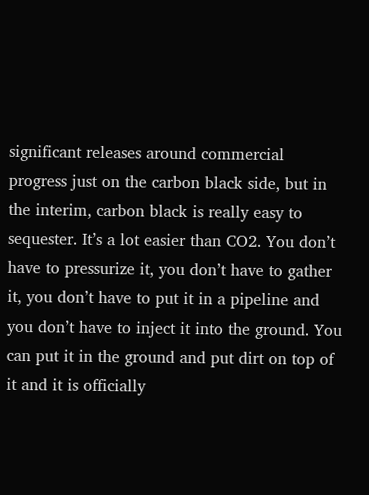significant releases around commercial progress just on the carbon black side, but in the interim, carbon black is really easy to sequester. It’s a lot easier than CO2. You don’t have to pressurize it, you don’t have to gather it, you don’t have to put it in a pipeline and you don’t have to inject it into the ground. You can put it in the ground and put dirt on top of it and it is officially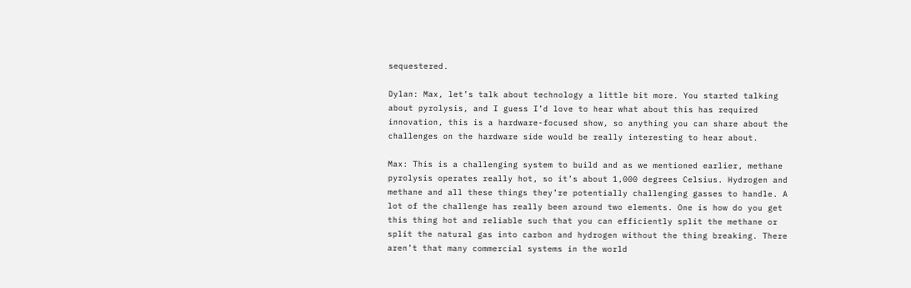sequestered.

Dylan: Max, let’s talk about technology a little bit more. You started talking about pyrolysis, and I guess I’d love to hear what about this has required innovation, this is a hardware-focused show, so anything you can share about the challenges on the hardware side would be really interesting to hear about.

Max: This is a challenging system to build and as we mentioned earlier, methane pyrolysis operates really hot, so it’s about 1,000 degrees Celsius. Hydrogen and methane and all these things they’re potentially challenging gasses to handle. A lot of the challenge has really been around two elements. One is how do you get this thing hot and reliable such that you can efficiently split the methane or split the natural gas into carbon and hydrogen without the thing breaking. There aren’t that many commercial systems in the world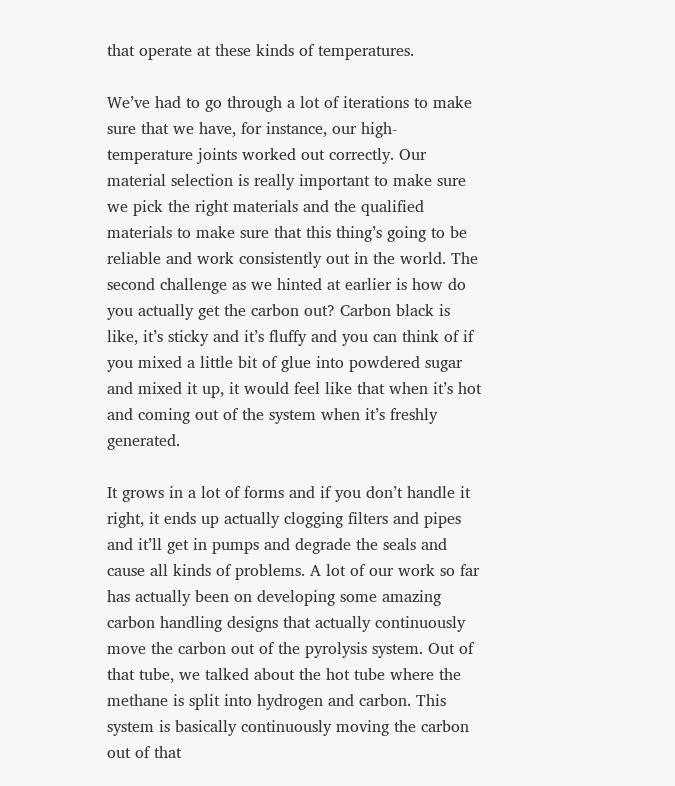that operate at these kinds of temperatures.

We’ve had to go through a lot of iterations to make sure that we have, for instance, our high-temperature joints worked out correctly. Our material selection is really important to make sure we pick the right materials and the qualified materials to make sure that this thing’s going to be reliable and work consistently out in the world. The second challenge as we hinted at earlier is how do you actually get the carbon out? Carbon black is like, it’s sticky and it’s fluffy and you can think of if you mixed a little bit of glue into powdered sugar and mixed it up, it would feel like that when it’s hot and coming out of the system when it’s freshly generated.

It grows in a lot of forms and if you don’t handle it right, it ends up actually clogging filters and pipes and it’ll get in pumps and degrade the seals and cause all kinds of problems. A lot of our work so far has actually been on developing some amazing carbon handling designs that actually continuously move the carbon out of the pyrolysis system. Out of that tube, we talked about the hot tube where the methane is split into hydrogen and carbon. This system is basically continuously moving the carbon out of that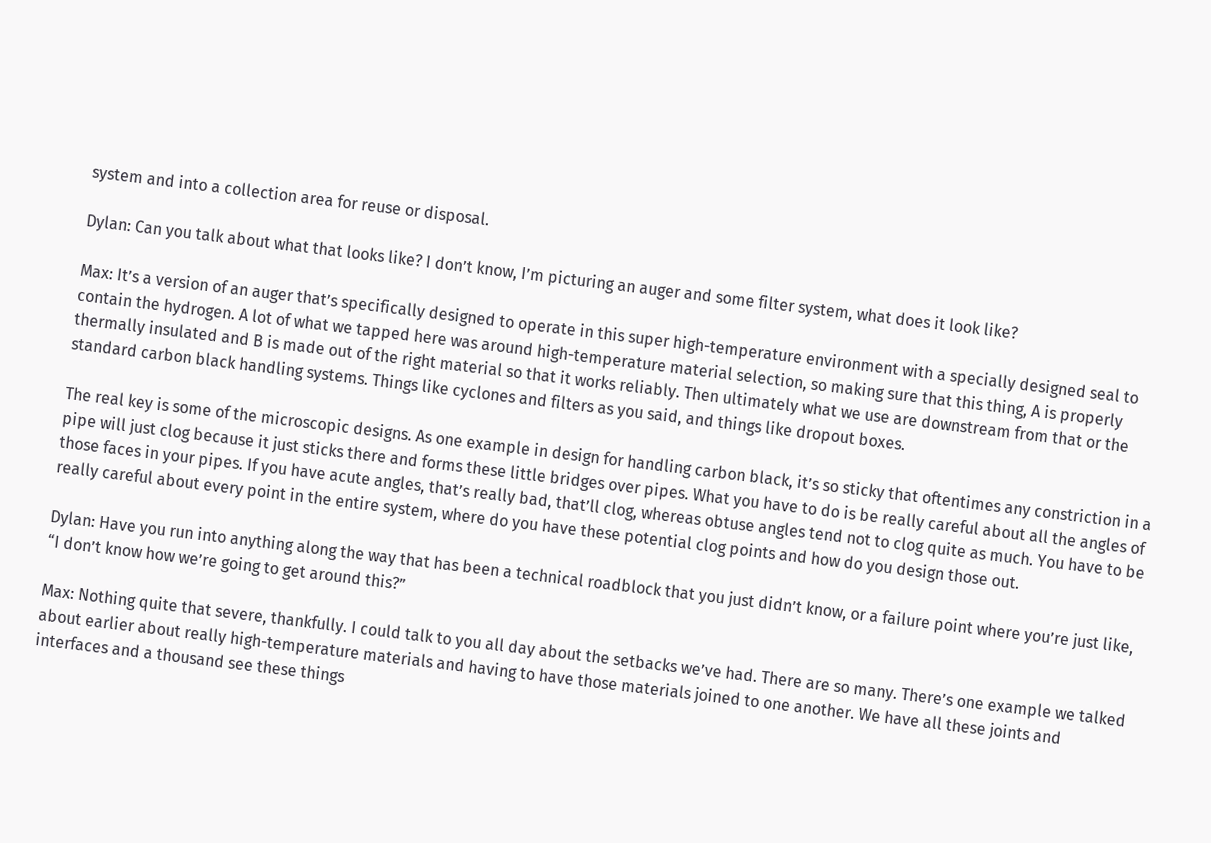system and into a collection area for reuse or disposal.

Dylan: Can you talk about what that looks like? I don’t know, I’m picturing an auger and some filter system, what does it look like?

Max: It’s a version of an auger that’s specifically designed to operate in this super high-temperature environment with a specially designed seal to contain the hydrogen. A lot of what we tapped here was around high-temperature material selection, so making sure that this thing, A is properly thermally insulated and B is made out of the right material so that it works reliably. Then ultimately what we use are downstream from that or the standard carbon black handling systems. Things like cyclones and filters as you said, and things like dropout boxes.

The real key is some of the microscopic designs. As one example in design for handling carbon black, it’s so sticky that oftentimes any constriction in a pipe will just clog because it just sticks there and forms these little bridges over pipes. What you have to do is be really careful about all the angles of those faces in your pipes. If you have acute angles, that’s really bad, that’ll clog, whereas obtuse angles tend not to clog quite as much. You have to be really careful about every point in the entire system, where do you have these potential clog points and how do you design those out.

Dylan: Have you run into anything along the way that has been a technical roadblock that you just didn’t know, or a failure point where you’re just like, “I don’t know how we’re going to get around this?”

Max: Nothing quite that severe, thankfully. I could talk to you all day about the setbacks we’ve had. There are so many. There’s one example we talked about earlier about really high-temperature materials and having to have those materials joined to one another. We have all these joints and interfaces and a thousand see these things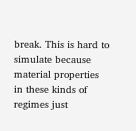break. This is hard to simulate because material properties in these kinds of regimes just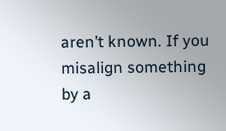aren’t known. If you misalign something by a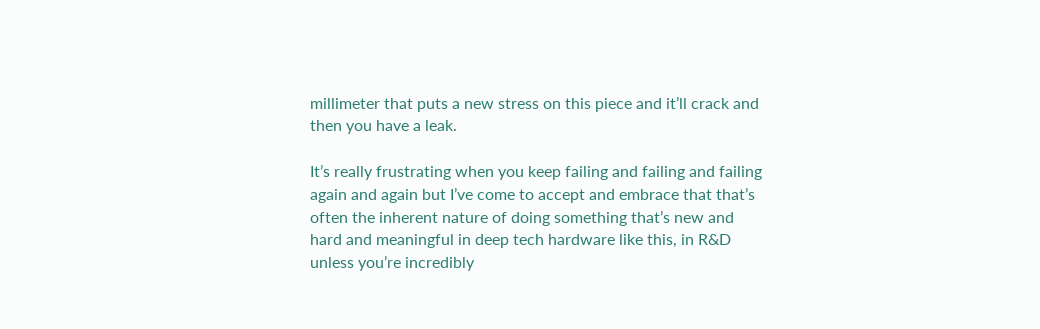millimeter that puts a new stress on this piece and it’ll crack and then you have a leak.

It’s really frustrating when you keep failing and failing and failing again and again but I’ve come to accept and embrace that that’s often the inherent nature of doing something that’s new and hard and meaningful in deep tech hardware like this, in R&D unless you’re incredibly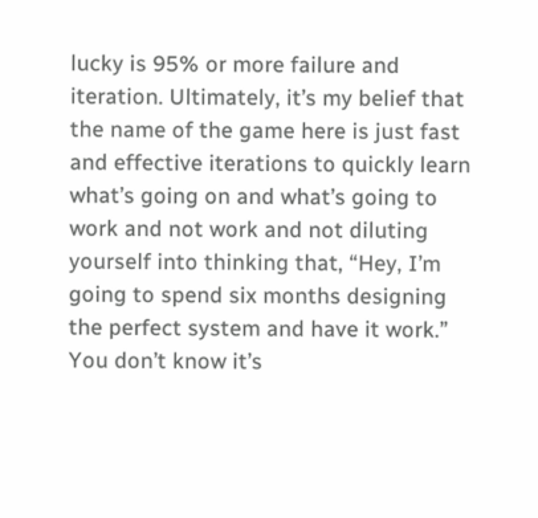lucky is 95% or more failure and iteration. Ultimately, it’s my belief that the name of the game here is just fast and effective iterations to quickly learn what’s going on and what’s going to work and not work and not diluting yourself into thinking that, “Hey, I’m going to spend six months designing the perfect system and have it work.” You don’t know it’s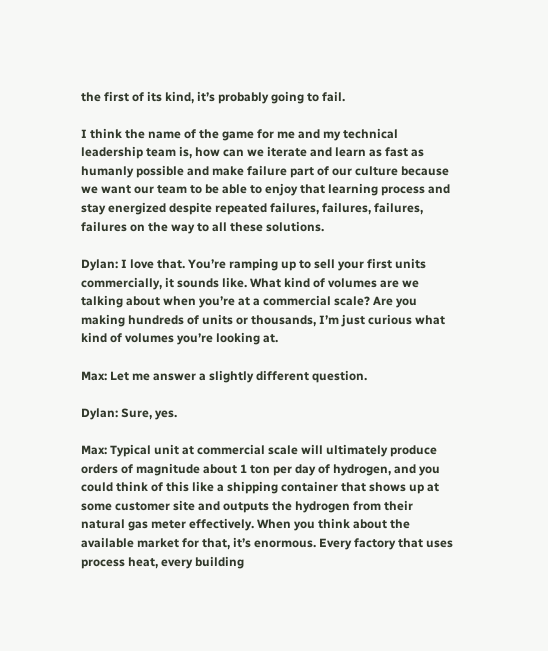the first of its kind, it’s probably going to fail.

I think the name of the game for me and my technical leadership team is, how can we iterate and learn as fast as humanly possible and make failure part of our culture because we want our team to be able to enjoy that learning process and stay energized despite repeated failures, failures, failures, failures on the way to all these solutions.

Dylan: I love that. You’re ramping up to sell your first units commercially, it sounds like. What kind of volumes are we talking about when you’re at a commercial scale? Are you making hundreds of units or thousands, I’m just curious what kind of volumes you’re looking at.

Max: Let me answer a slightly different question.

Dylan: Sure, yes.

Max: Typical unit at commercial scale will ultimately produce orders of magnitude about 1 ton per day of hydrogen, and you could think of this like a shipping container that shows up at some customer site and outputs the hydrogen from their natural gas meter effectively. When you think about the available market for that, it’s enormous. Every factory that uses process heat, every building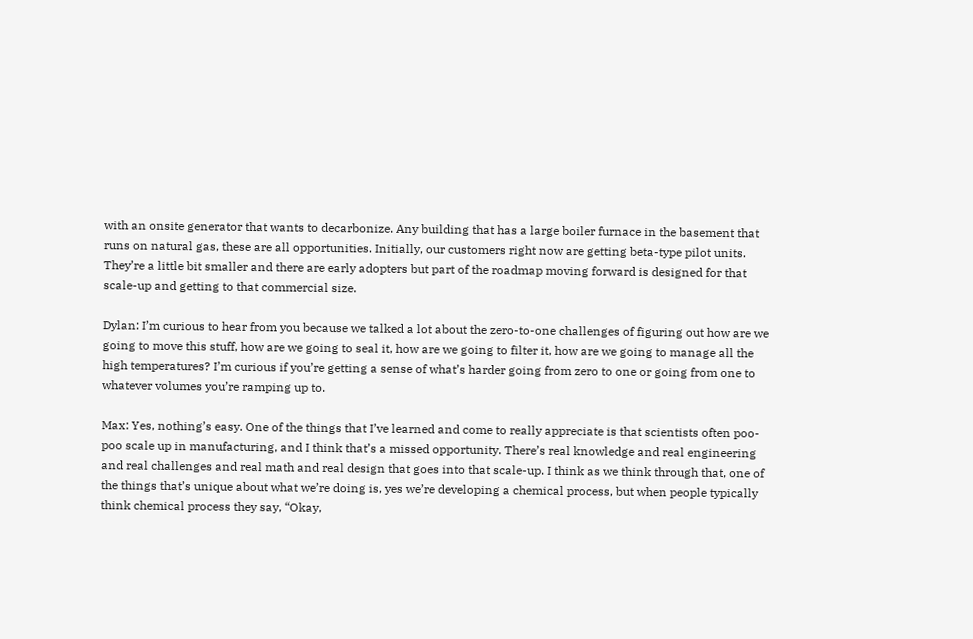with an onsite generator that wants to decarbonize. Any building that has a large boiler furnace in the basement that runs on natural gas, these are all opportunities. Initially, our customers right now are getting beta-type pilot units. They’re a little bit smaller and there are early adopters but part of the roadmap moving forward is designed for that scale-up and getting to that commercial size.

Dylan: I’m curious to hear from you because we talked a lot about the zero-to-one challenges of figuring out how are we going to move this stuff, how are we going to seal it, how are we going to filter it, how are we going to manage all the high temperatures? I’m curious if you’re getting a sense of what’s harder going from zero to one or going from one to whatever volumes you’re ramping up to.

Max: Yes, nothing’s easy. One of the things that I’ve learned and come to really appreciate is that scientists often poo-poo scale up in manufacturing, and I think that’s a missed opportunity. There’s real knowledge and real engineering and real challenges and real math and real design that goes into that scale-up. I think as we think through that, one of the things that’s unique about what we’re doing is, yes we’re developing a chemical process, but when people typically think chemical process they say, “Okay,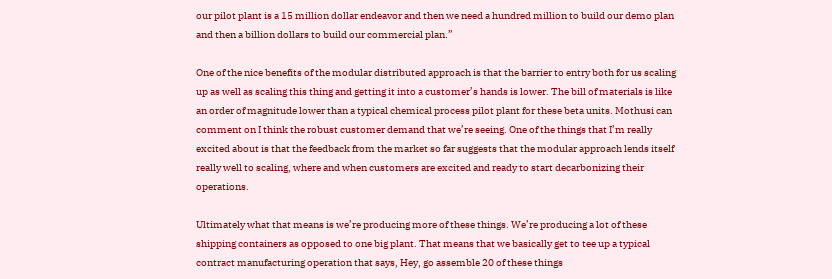our pilot plant is a 15 million dollar endeavor and then we need a hundred million to build our demo plan and then a billion dollars to build our commercial plan.”

One of the nice benefits of the modular distributed approach is that the barrier to entry both for us scaling up as well as scaling this thing and getting it into a customer’s hands is lower. The bill of materials is like an order of magnitude lower than a typical chemical process pilot plant for these beta units. Mothusi can comment on I think the robust customer demand that we’re seeing. One of the things that I’m really excited about is that the feedback from the market so far suggests that the modular approach lends itself really well to scaling, where and when customers are excited and ready to start decarbonizing their operations.

Ultimately what that means is we’re producing more of these things. We’re producing a lot of these shipping containers as opposed to one big plant. That means that we basically get to tee up a typical contract manufacturing operation that says, Hey, go assemble 20 of these things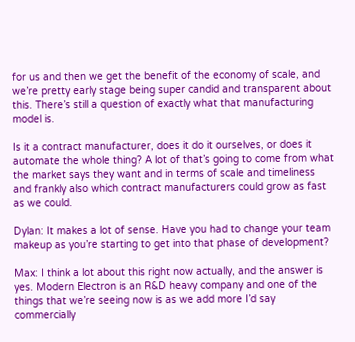for us and then we get the benefit of the economy of scale, and we’re pretty early stage being super candid and transparent about this. There’s still a question of exactly what that manufacturing model is.

Is it a contract manufacturer, does it do it ourselves, or does it automate the whole thing? A lot of that’s going to come from what the market says they want and in terms of scale and timeliness and frankly also which contract manufacturers could grow as fast as we could.

Dylan: It makes a lot of sense. Have you had to change your team makeup as you’re starting to get into that phase of development?

Max: I think a lot about this right now actually, and the answer is yes. Modern Electron is an R&D heavy company and one of the things that we’re seeing now is as we add more I’d say commercially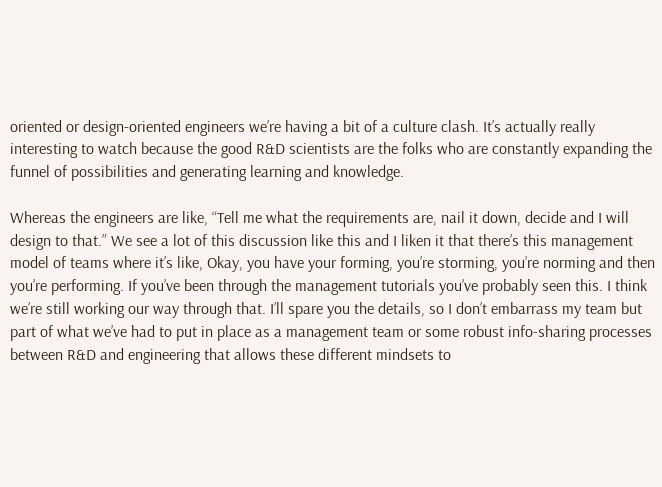oriented or design-oriented engineers we’re having a bit of a culture clash. It’s actually really interesting to watch because the good R&D scientists are the folks who are constantly expanding the funnel of possibilities and generating learning and knowledge.

Whereas the engineers are like, “Tell me what the requirements are, nail it down, decide and I will design to that.” We see a lot of this discussion like this and I liken it that there’s this management model of teams where it’s like, Okay, you have your forming, you’re storming, you’re norming and then you’re performing. If you’ve been through the management tutorials you’ve probably seen this. I think we’re still working our way through that. I’ll spare you the details, so I don’t embarrass my team but part of what we’ve had to put in place as a management team or some robust info-sharing processes between R&D and engineering that allows these different mindsets to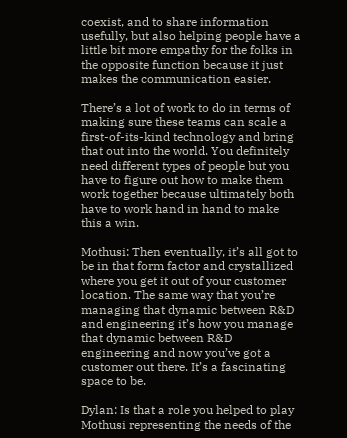coexist, and to share information usefully, but also helping people have a little bit more empathy for the folks in the opposite function because it just makes the communication easier.

There’s a lot of work to do in terms of making sure these teams can scale a first-of-its-kind technology and bring that out into the world. You definitely need different types of people but you have to figure out how to make them work together because ultimately both have to work hand in hand to make this a win.

Mothusi: Then eventually, it’s all got to be in that form factor and crystallized where you get it out of your customer location. The same way that you’re managing that dynamic between R&D and engineering it’s how you manage that dynamic between R&D engineering and now you’ve got a customer out there. It’s a fascinating space to be.

Dylan: Is that a role you helped to play Mothusi representing the needs of the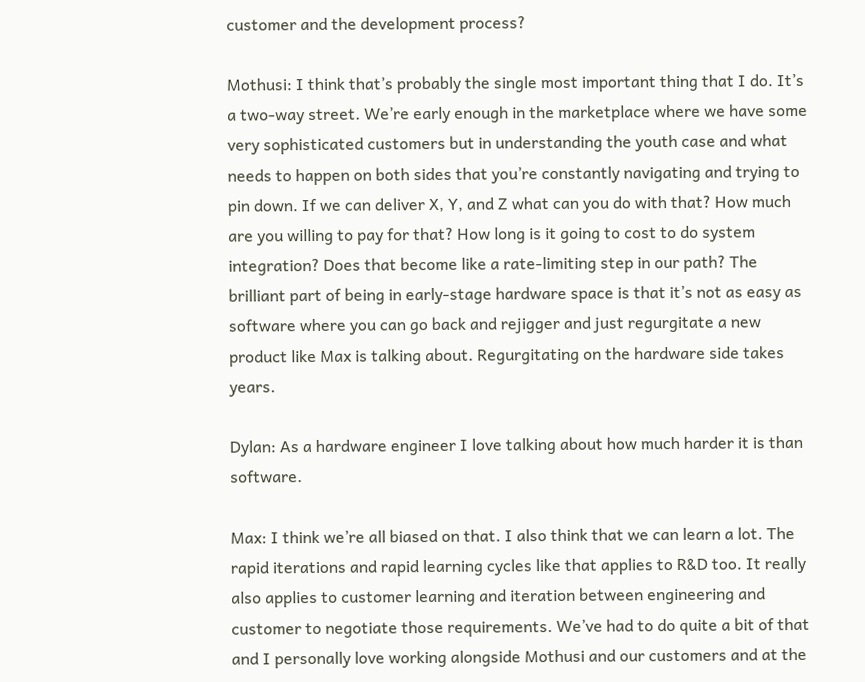customer and the development process?

Mothusi: I think that’s probably the single most important thing that I do. It’s a two-way street. We’re early enough in the marketplace where we have some very sophisticated customers but in understanding the youth case and what needs to happen on both sides that you’re constantly navigating and trying to pin down. If we can deliver X, Y, and Z what can you do with that? How much are you willing to pay for that? How long is it going to cost to do system integration? Does that become like a rate-limiting step in our path? The brilliant part of being in early-stage hardware space is that it’s not as easy as software where you can go back and rejigger and just regurgitate a new product like Max is talking about. Regurgitating on the hardware side takes years.

Dylan: As a hardware engineer I love talking about how much harder it is than software.

Max: I think we’re all biased on that. I also think that we can learn a lot. The rapid iterations and rapid learning cycles like that applies to R&D too. It really also applies to customer learning and iteration between engineering and customer to negotiate those requirements. We’ve had to do quite a bit of that and I personally love working alongside Mothusi and our customers and at the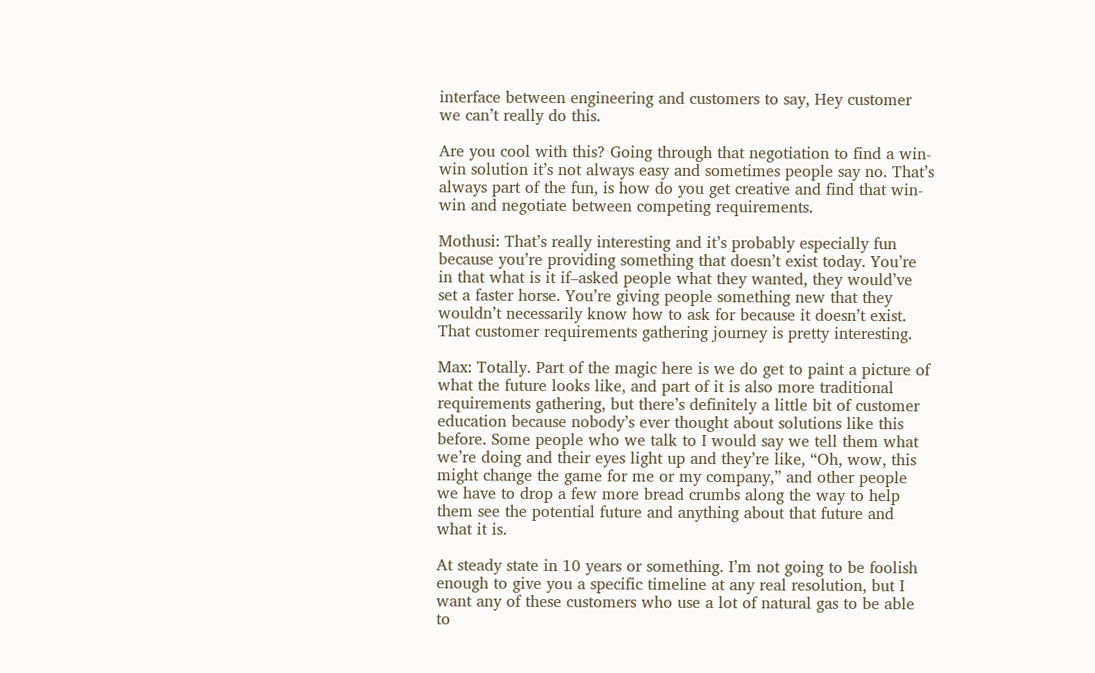interface between engineering and customers to say, Hey customer we can’t really do this.

Are you cool with this? Going through that negotiation to find a win-win solution it’s not always easy and sometimes people say no. That’s always part of the fun, is how do you get creative and find that win-win and negotiate between competing requirements.

Mothusi: That’s really interesting and it’s probably especially fun because you’re providing something that doesn’t exist today. You’re in that what is it if–asked people what they wanted, they would’ve set a faster horse. You’re giving people something new that they wouldn’t necessarily know how to ask for because it doesn’t exist. That customer requirements gathering journey is pretty interesting.

Max: Totally. Part of the magic here is we do get to paint a picture of what the future looks like, and part of it is also more traditional requirements gathering, but there’s definitely a little bit of customer education because nobody’s ever thought about solutions like this before. Some people who we talk to I would say we tell them what we’re doing and their eyes light up and they’re like, “Oh, wow, this might change the game for me or my company,” and other people we have to drop a few more bread crumbs along the way to help them see the potential future and anything about that future and what it is.

At steady state in 10 years or something. I’m not going to be foolish enough to give you a specific timeline at any real resolution, but I want any of these customers who use a lot of natural gas to be able to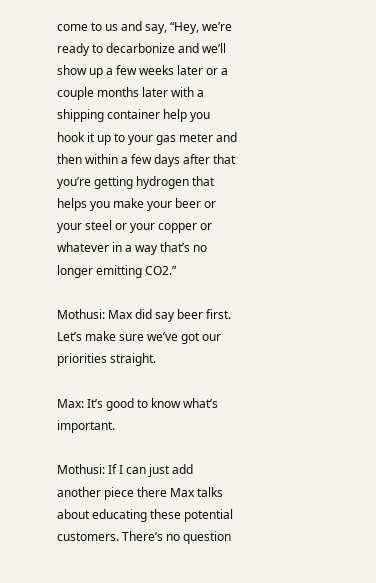come to us and say, “Hey, we’re ready to decarbonize and we’ll show up a few weeks later or a couple months later with a shipping container help you hook it up to your gas meter and then within a few days after that you’re getting hydrogen that helps you make your beer or your steel or your copper or whatever in a way that’s no longer emitting CO2.”

Mothusi: Max did say beer first. Let’s make sure we’ve got our priorities straight.

Max: It’s good to know what’s important.

Mothusi: If I can just add another piece there Max talks about educating these potential customers. There’s no question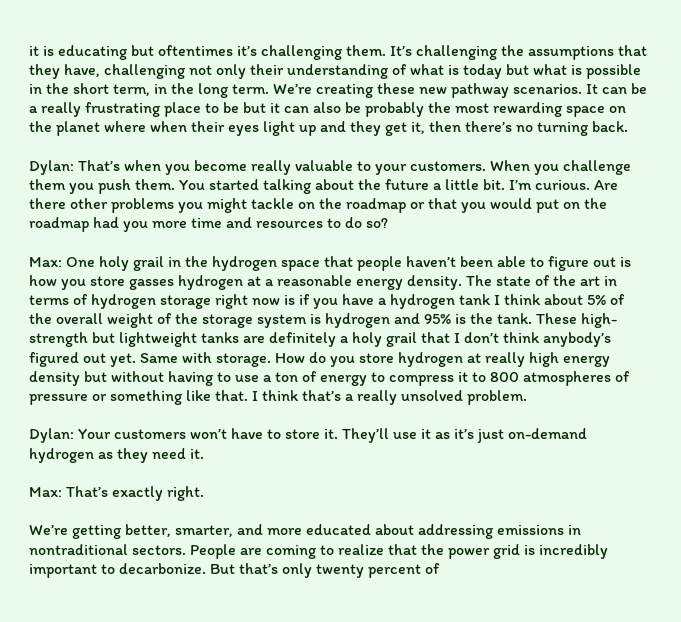it is educating but oftentimes it’s challenging them. It’s challenging the assumptions that they have, challenging not only their understanding of what is today but what is possible in the short term, in the long term. We’re creating these new pathway scenarios. It can be a really frustrating place to be but it can also be probably the most rewarding space on the planet where when their eyes light up and they get it, then there’s no turning back.

Dylan: That’s when you become really valuable to your customers. When you challenge them you push them. You started talking about the future a little bit. I’m curious. Are there other problems you might tackle on the roadmap or that you would put on the roadmap had you more time and resources to do so?

Max: One holy grail in the hydrogen space that people haven’t been able to figure out is how you store gasses hydrogen at a reasonable energy density. The state of the art in terms of hydrogen storage right now is if you have a hydrogen tank I think about 5% of the overall weight of the storage system is hydrogen and 95% is the tank. These high-strength but lightweight tanks are definitely a holy grail that I don’t think anybody’s figured out yet. Same with storage. How do you store hydrogen at really high energy density but without having to use a ton of energy to compress it to 800 atmospheres of pressure or something like that. I think that’s a really unsolved problem.

Dylan: Your customers won’t have to store it. They’ll use it as it’s just on-demand hydrogen as they need it.

Max: That’s exactly right.

We’re getting better, smarter, and more educated about addressing emissions in nontraditional sectors. People are coming to realize that the power grid is incredibly important to decarbonize. But that’s only twenty percent of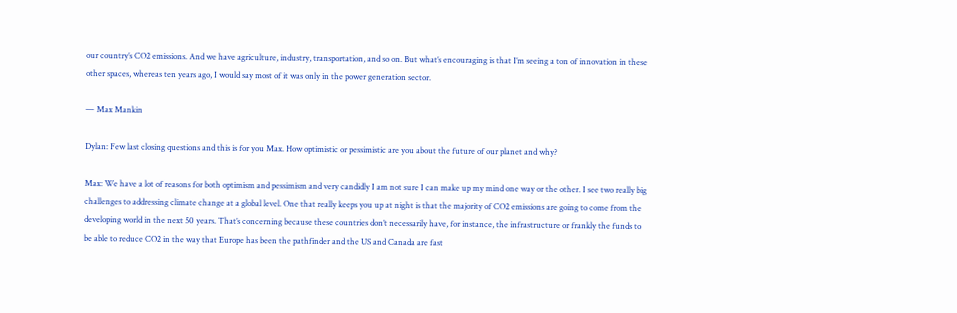our country’s CO2 emissions. And we have agriculture, industry, transportation, and so on. But what’s encouraging is that I’m seeing a ton of innovation in these other spaces, whereas ten years ago, I would say most of it was only in the power generation sector.

— Max Mankin

Dylan: Few last closing questions and this is for you Max. How optimistic or pessimistic are you about the future of our planet and why?

Max: We have a lot of reasons for both optimism and pessimism and very candidly I am not sure I can make up my mind one way or the other. I see two really big challenges to addressing climate change at a global level. One that really keeps you up at night is that the majority of CO2 emissions are going to come from the developing world in the next 50 years. That’s concerning because these countries don’t necessarily have, for instance, the infrastructure or frankly the funds to be able to reduce CO2 in the way that Europe has been the pathfinder and the US and Canada are fast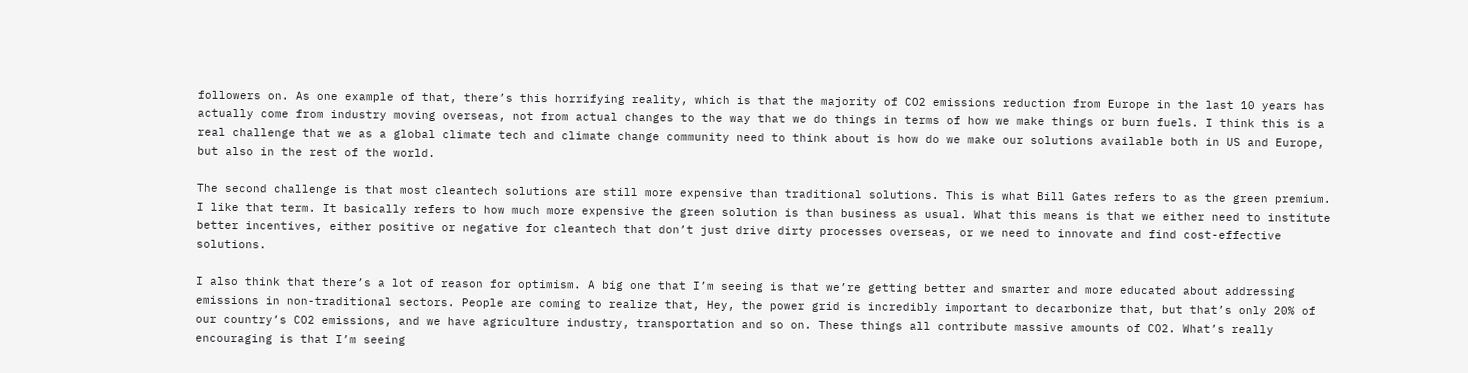followers on. As one example of that, there’s this horrifying reality, which is that the majority of CO2 emissions reduction from Europe in the last 10 years has actually come from industry moving overseas, not from actual changes to the way that we do things in terms of how we make things or burn fuels. I think this is a real challenge that we as a global climate tech and climate change community need to think about is how do we make our solutions available both in US and Europe, but also in the rest of the world.

The second challenge is that most cleantech solutions are still more expensive than traditional solutions. This is what Bill Gates refers to as the green premium. I like that term. It basically refers to how much more expensive the green solution is than business as usual. What this means is that we either need to institute better incentives, either positive or negative for cleantech that don’t just drive dirty processes overseas, or we need to innovate and find cost-effective solutions.

I also think that there’s a lot of reason for optimism. A big one that I’m seeing is that we’re getting better and smarter and more educated about addressing emissions in non-traditional sectors. People are coming to realize that, Hey, the power grid is incredibly important to decarbonize that, but that’s only 20% of our country’s CO2 emissions, and we have agriculture industry, transportation and so on. These things all contribute massive amounts of CO2. What’s really encouraging is that I’m seeing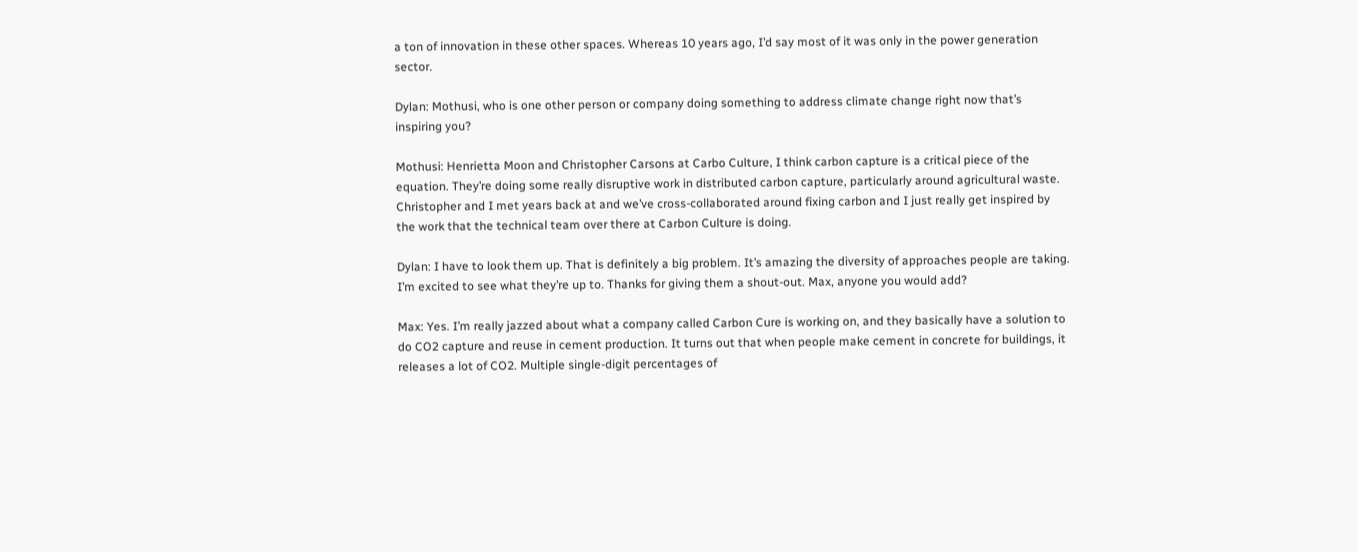a ton of innovation in these other spaces. Whereas 10 years ago, I’d say most of it was only in the power generation sector.

Dylan: Mothusi, who is one other person or company doing something to address climate change right now that’s inspiring you?

Mothusi: Henrietta Moon and Christopher Carsons at Carbo Culture, I think carbon capture is a critical piece of the equation. They’re doing some really disruptive work in distributed carbon capture, particularly around agricultural waste. Christopher and I met years back at and we’ve cross-collaborated around fixing carbon and I just really get inspired by the work that the technical team over there at Carbon Culture is doing.

Dylan: I have to look them up. That is definitely a big problem. It’s amazing the diversity of approaches people are taking. I’m excited to see what they’re up to. Thanks for giving them a shout-out. Max, anyone you would add?

Max: Yes. I’m really jazzed about what a company called Carbon Cure is working on, and they basically have a solution to do CO2 capture and reuse in cement production. It turns out that when people make cement in concrete for buildings, it releases a lot of CO2. Multiple single-digit percentages of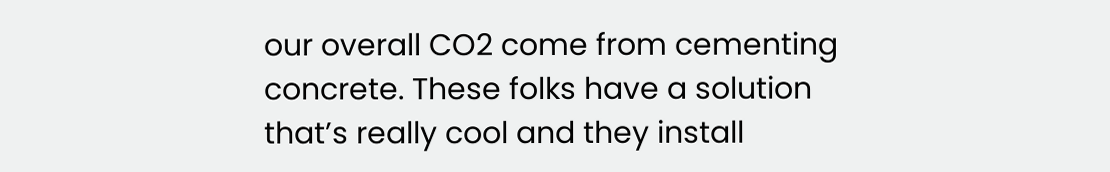our overall CO2 come from cementing concrete. These folks have a solution that’s really cool and they install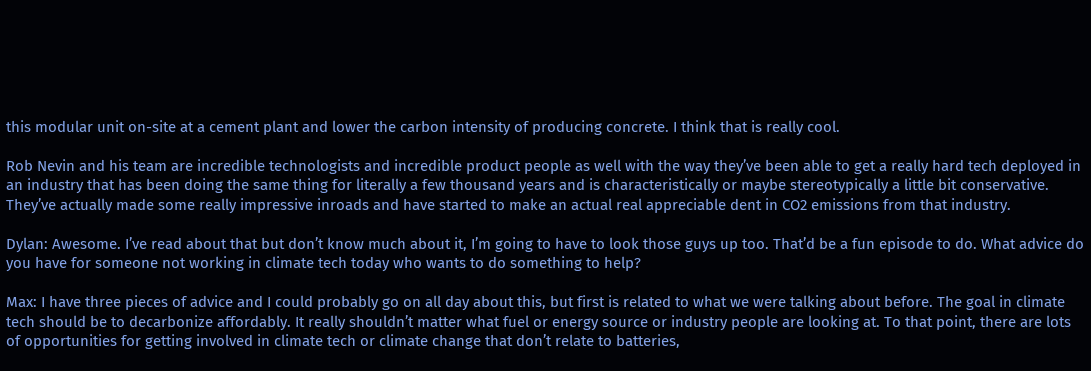this modular unit on-site at a cement plant and lower the carbon intensity of producing concrete. I think that is really cool.

Rob Nevin and his team are incredible technologists and incredible product people as well with the way they’ve been able to get a really hard tech deployed in an industry that has been doing the same thing for literally a few thousand years and is characteristically or maybe stereotypically a little bit conservative. They’ve actually made some really impressive inroads and have started to make an actual real appreciable dent in CO2 emissions from that industry.

Dylan: Awesome. I’ve read about that but don’t know much about it, I’m going to have to look those guys up too. That’d be a fun episode to do. What advice do you have for someone not working in climate tech today who wants to do something to help?

Max: I have three pieces of advice and I could probably go on all day about this, but first is related to what we were talking about before. The goal in climate tech should be to decarbonize affordably. It really shouldn’t matter what fuel or energy source or industry people are looking at. To that point, there are lots of opportunities for getting involved in climate tech or climate change that don’t relate to batteries,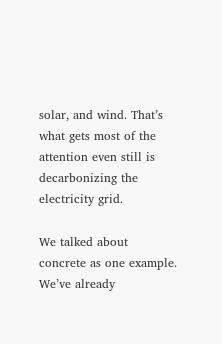solar, and wind. That’s what gets most of the attention even still is decarbonizing the electricity grid.

We talked about concrete as one example. We’ve already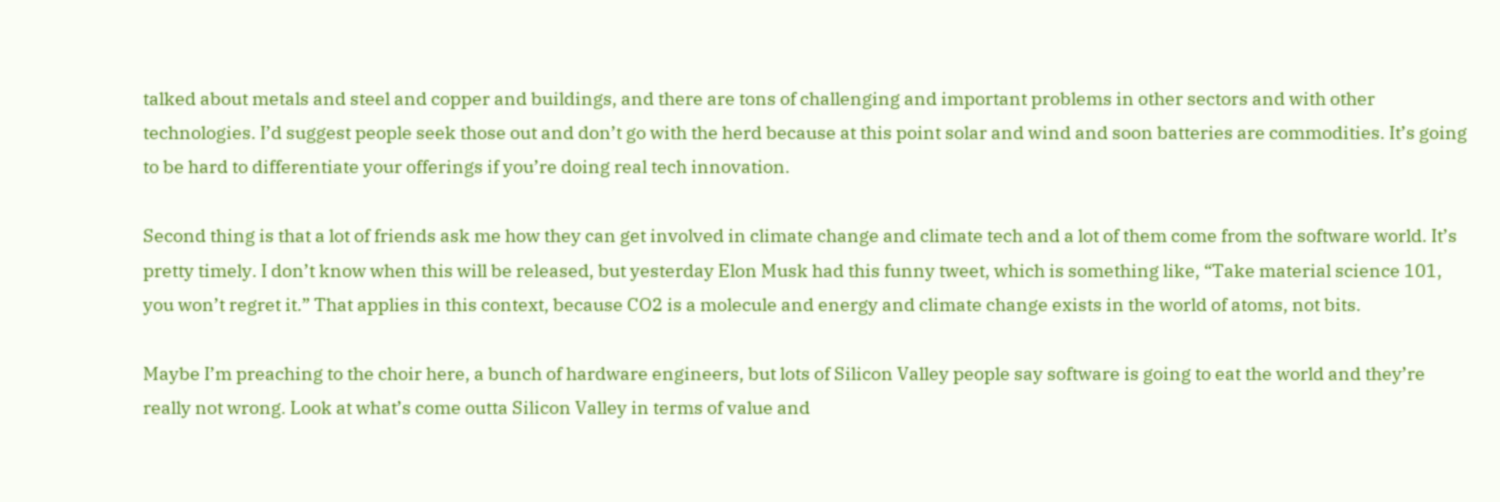talked about metals and steel and copper and buildings, and there are tons of challenging and important problems in other sectors and with other technologies. I’d suggest people seek those out and don’t go with the herd because at this point solar and wind and soon batteries are commodities. It’s going to be hard to differentiate your offerings if you’re doing real tech innovation.

Second thing is that a lot of friends ask me how they can get involved in climate change and climate tech and a lot of them come from the software world. It’s pretty timely. I don’t know when this will be released, but yesterday Elon Musk had this funny tweet, which is something like, “Take material science 101, you won’t regret it.” That applies in this context, because CO2 is a molecule and energy and climate change exists in the world of atoms, not bits.

Maybe I’m preaching to the choir here, a bunch of hardware engineers, but lots of Silicon Valley people say software is going to eat the world and they’re really not wrong. Look at what’s come outta Silicon Valley in terms of value and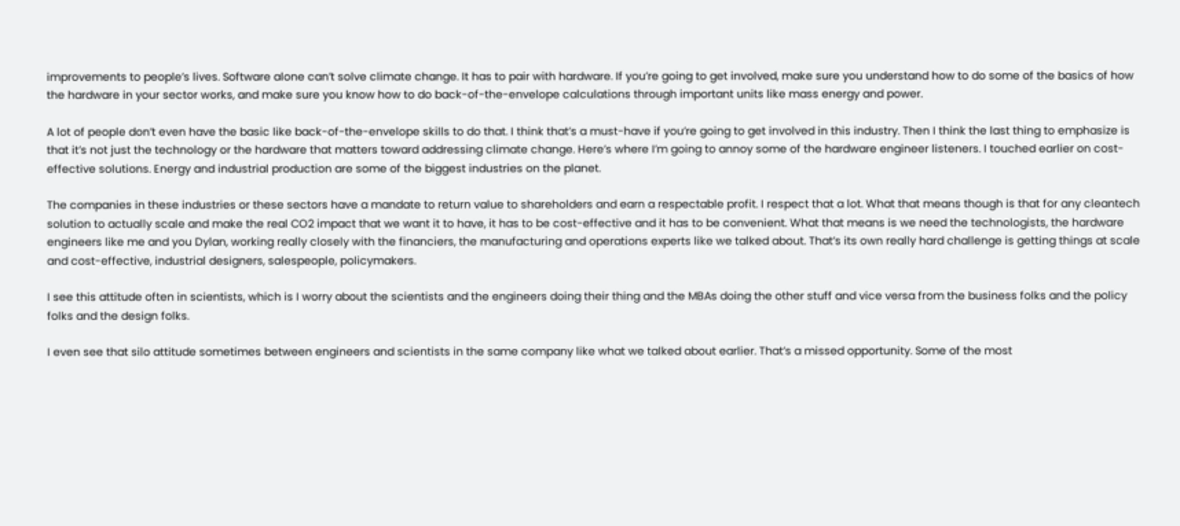improvements to people’s lives. Software alone can’t solve climate change. It has to pair with hardware. If you’re going to get involved, make sure you understand how to do some of the basics of how the hardware in your sector works, and make sure you know how to do back-of-the-envelope calculations through important units like mass energy and power.

A lot of people don’t even have the basic like back-of-the-envelope skills to do that. I think that’s a must-have if you’re going to get involved in this industry. Then I think the last thing to emphasize is that it’s not just the technology or the hardware that matters toward addressing climate change. Here’s where I’m going to annoy some of the hardware engineer listeners. I touched earlier on cost-effective solutions. Energy and industrial production are some of the biggest industries on the planet.

The companies in these industries or these sectors have a mandate to return value to shareholders and earn a respectable profit. I respect that a lot. What that means though is that for any cleantech solution to actually scale and make the real CO2 impact that we want it to have, it has to be cost-effective and it has to be convenient. What that means is we need the technologists, the hardware engineers like me and you Dylan, working really closely with the financiers, the manufacturing and operations experts like we talked about. That’s its own really hard challenge is getting things at scale and cost-effective, industrial designers, salespeople, policymakers.

I see this attitude often in scientists, which is I worry about the scientists and the engineers doing their thing and the MBAs doing the other stuff and vice versa from the business folks and the policy folks and the design folks.

I even see that silo attitude sometimes between engineers and scientists in the same company like what we talked about earlier. That’s a missed opportunity. Some of the most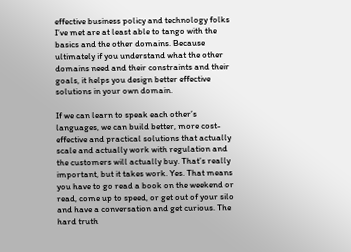effective business policy and technology folks I’ve met are at least able to tango with the basics and the other domains. Because ultimately if you understand what the other domains need and their constraints and their goals, it helps you design better effective solutions in your own domain.

If we can learn to speak each other’s languages, we can build better, more cost-effective and practical solutions that actually scale and actually work with regulation and the customers will actually buy. That’s really important, but it takes work. Yes. That means you have to go read a book on the weekend or read, come up to speed, or get out of your silo and have a conversation and get curious. The hard truth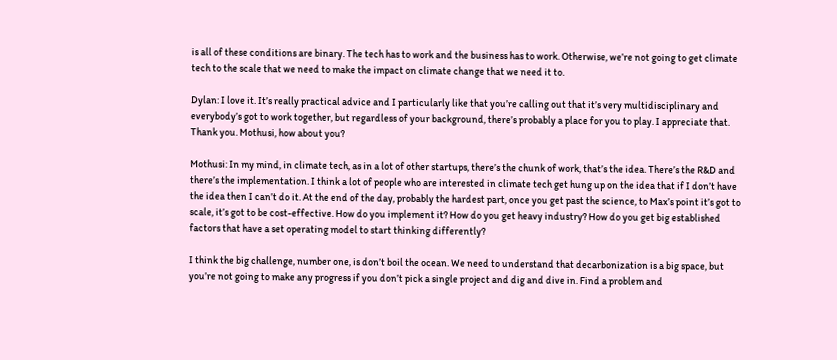is all of these conditions are binary. The tech has to work and the business has to work. Otherwise, we’re not going to get climate tech to the scale that we need to make the impact on climate change that we need it to.

Dylan: I love it. It’s really practical advice and I particularly like that you’re calling out that it’s very multidisciplinary and everybody’s got to work together, but regardless of your background, there’s probably a place for you to play. I appreciate that. Thank you. Mothusi, how about you?

Mothusi: In my mind, in climate tech, as in a lot of other startups, there’s the chunk of work, that’s the idea. There’s the R&D and there’s the implementation. I think a lot of people who are interested in climate tech get hung up on the idea that if I don’t have the idea then I can’t do it. At the end of the day, probably the hardest part, once you get past the science, to Max’s point it’s got to scale, it’s got to be cost-effective. How do you implement it? How do you get heavy industry? How do you get big established factors that have a set operating model to start thinking differently?

I think the big challenge, number one, is don’t boil the ocean. We need to understand that decarbonization is a big space, but you’re not going to make any progress if you don’t pick a single project and dig and dive in. Find a problem and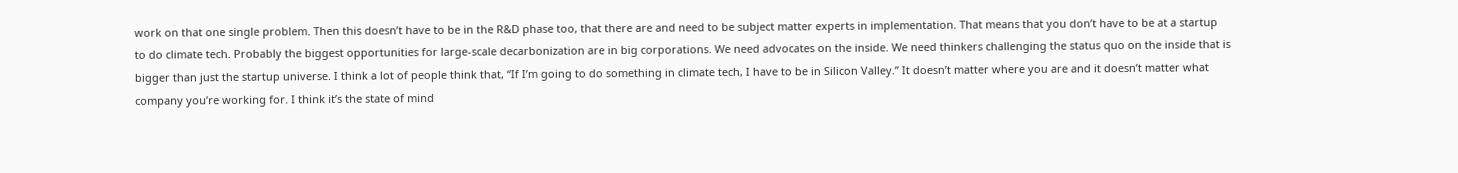work on that one single problem. Then this doesn’t have to be in the R&D phase too, that there are and need to be subject matter experts in implementation. That means that you don’t have to be at a startup to do climate tech. Probably the biggest opportunities for large-scale decarbonization are in big corporations. We need advocates on the inside. We need thinkers challenging the status quo on the inside that is bigger than just the startup universe. I think a lot of people think that, “If I’m going to do something in climate tech, I have to be in Silicon Valley.” It doesn’t matter where you are and it doesn’t matter what company you’re working for. I think it’s the state of mind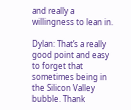and really a willingness to lean in.

Dylan: That’s a really good point and easy to forget that sometimes being in the Silicon Valley bubble. Thank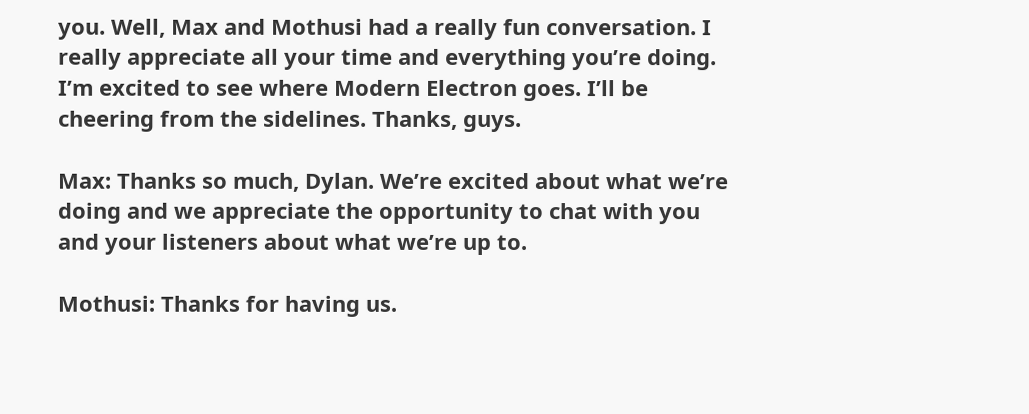you. Well, Max and Mothusi had a really fun conversation. I really appreciate all your time and everything you’re doing. I’m excited to see where Modern Electron goes. I’ll be cheering from the sidelines. Thanks, guys.

Max: Thanks so much, Dylan. We’re excited about what we’re doing and we appreciate the opportunity to chat with you and your listeners about what we’re up to.

Mothusi: Thanks for having us.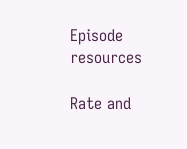Episode resources

Rate and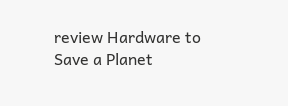review Hardware to Save a Planet